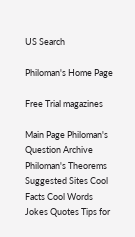US Search

Philoman's Home Page

Free Trial magazines

Main Page Philoman's Question Archive Philoman's Theorems
Suggested Sites Cool Facts Cool Words
Jokes Quotes Tips for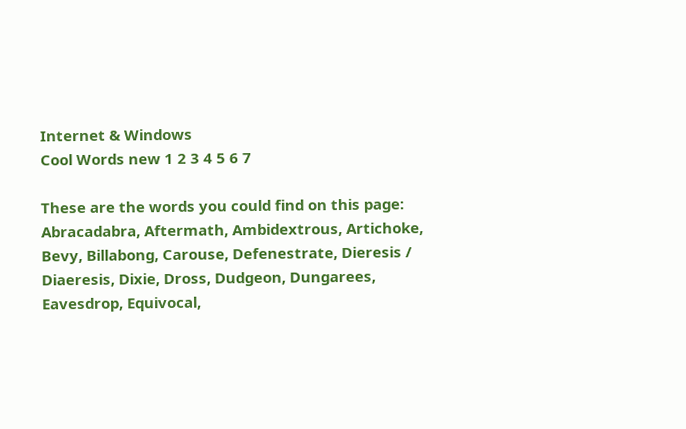Internet & Windows
Cool Words new 1 2 3 4 5 6 7

These are the words you could find on this page:
Abracadabra, Aftermath, Ambidextrous, Artichoke, Bevy, Billabong, Carouse, Defenestrate, Dieresis / Diaeresis, Dixie, Dross, Dudgeon, Dungarees, Eavesdrop, Equivocal,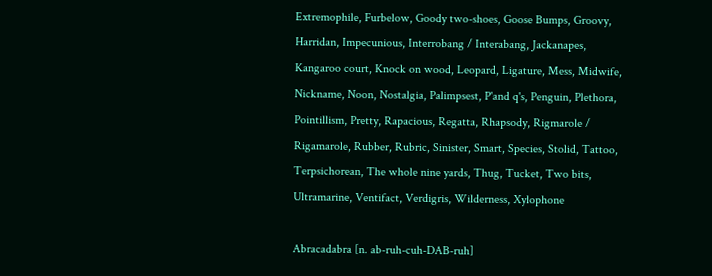Extremophile, Furbelow, Goody two-shoes, Goose Bumps, Groovy, Harridan, Impecunious, Interrobang / Interabang, Jackanapes, Kangaroo court, Knock on wood, Leopard, Ligature, Mess, Midwife, Nickname, Noon, Nostalgia, Palimpsest, P'and q's, Penguin, Plethora, Pointillism, Pretty, Rapacious, Regatta, Rhapsody, Rigmarole / Rigamarole, Rubber, Rubric, Sinister, Smart, Species, Stolid, Tattoo, Terpsichorean, The whole nine yards, Thug, Tucket, Two bits, Ultramarine, Ventifact, Verdigris, Wilderness, Xylophone

Abracadabra [n. ab-ruh-cuh-DAB-ruh]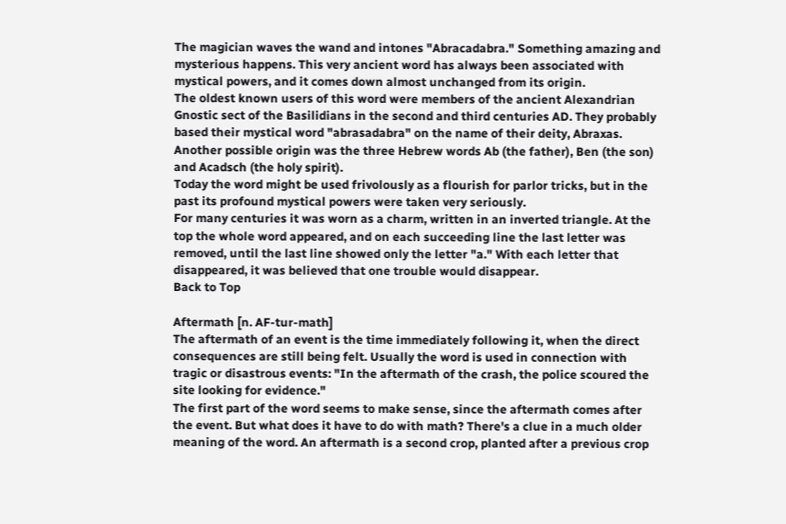The magician waves the wand and intones "Abracadabra." Something amazing and mysterious happens. This very ancient word has always been associated with mystical powers, and it comes down almost unchanged from its origin.
The oldest known users of this word were members of the ancient Alexandrian Gnostic sect of the Basilidians in the second and third centuries AD. They probably based their mystical word "abrasadabra" on the name of their deity, Abraxas. Another possible origin was the three Hebrew words Ab (the father), Ben (the son) and Acadsch (the holy spirit).
Today the word might be used frivolously as a flourish for parlor tricks, but in the past its profound mystical powers were taken very seriously.
For many centuries it was worn as a charm, written in an inverted triangle. At the top the whole word appeared, and on each succeeding line the last letter was removed, until the last line showed only the letter "a." With each letter that disappeared, it was believed that one trouble would disappear.
Back to Top

Aftermath [n. AF-tur-math]
The aftermath of an event is the time immediately following it, when the direct consequences are still being felt. Usually the word is used in connection with tragic or disastrous events: "In the aftermath of the crash, the police scoured the site looking for evidence."
The first part of the word seems to make sense, since the aftermath comes after the event. But what does it have to do with math? There's a clue in a much older meaning of the word. An aftermath is a second crop, planted after a previous crop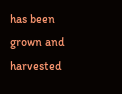has been grown and harvested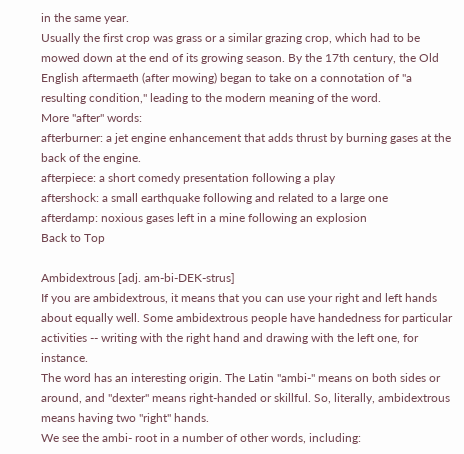in the same year.
Usually the first crop was grass or a similar grazing crop, which had to be mowed down at the end of its growing season. By the 17th century, the Old English aftermaeth (after mowing) began to take on a connotation of "a resulting condition," leading to the modern meaning of the word.
More "after" words:
afterburner: a jet engine enhancement that adds thrust by burning gases at the back of the engine.
afterpiece: a short comedy presentation following a play
aftershock: a small earthquake following and related to a large one
afterdamp: noxious gases left in a mine following an explosion
Back to Top

Ambidextrous [adj. am-bi-DEK-strus]
If you are ambidextrous, it means that you can use your right and left hands about equally well. Some ambidextrous people have handedness for particular activities -- writing with the right hand and drawing with the left one, for instance.
The word has an interesting origin. The Latin "ambi-" means on both sides or around, and "dexter" means right-handed or skillful. So, literally, ambidextrous means having two "right" hands.
We see the ambi- root in a number of other words, including: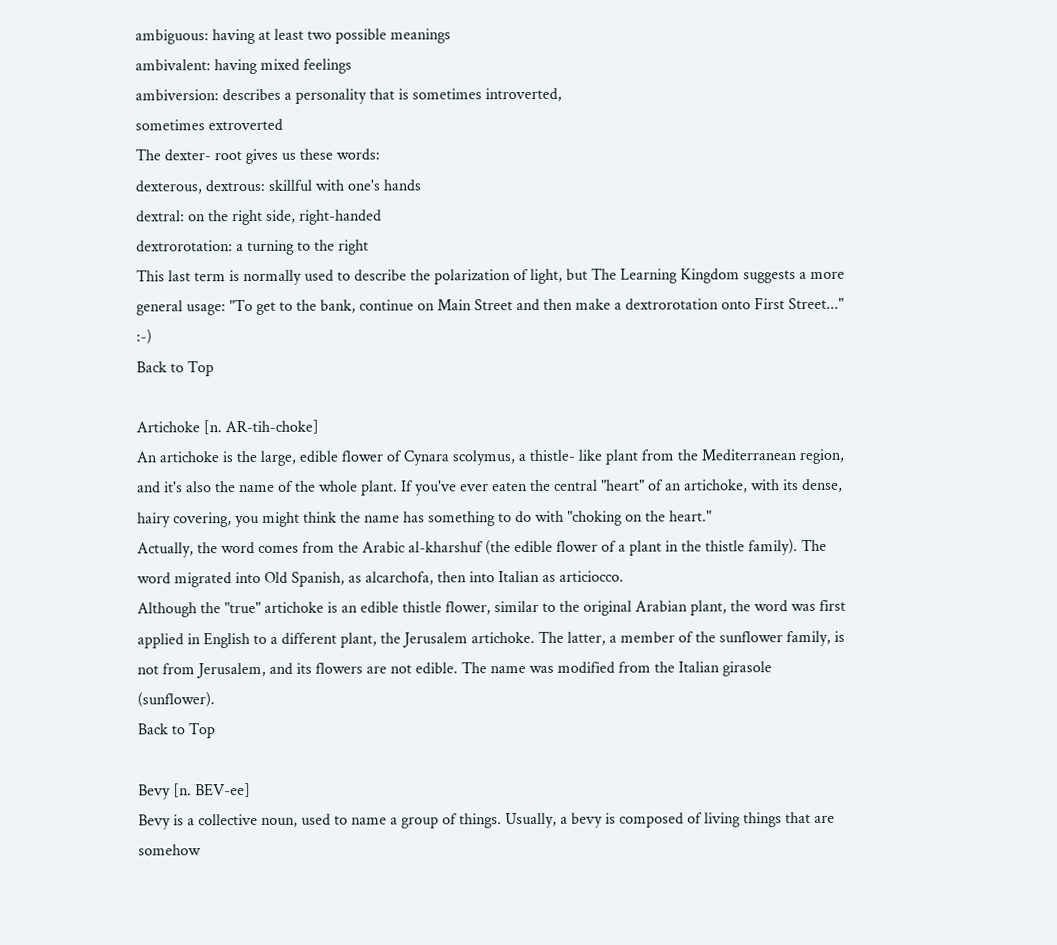ambiguous: having at least two possible meanings
ambivalent: having mixed feelings
ambiversion: describes a personality that is sometimes introverted,
sometimes extroverted
The dexter- root gives us these words:
dexterous, dextrous: skillful with one's hands
dextral: on the right side, right-handed
dextrorotation: a turning to the right
This last term is normally used to describe the polarization of light, but The Learning Kingdom suggests a more general usage: "To get to the bank, continue on Main Street and then make a dextrorotation onto First Street..." :-)
Back to Top

Artichoke [n. AR-tih-choke]
An artichoke is the large, edible flower of Cynara scolymus, a thistle- like plant from the Mediterranean region, and it's also the name of the whole plant. If you've ever eaten the central "heart" of an artichoke, with its dense, hairy covering, you might think the name has something to do with "choking on the heart."
Actually, the word comes from the Arabic al-kharshuf (the edible flower of a plant in the thistle family). The word migrated into Old Spanish, as alcarchofa, then into Italian as articiocco.
Although the "true" artichoke is an edible thistle flower, similar to the original Arabian plant, the word was first applied in English to a different plant, the Jerusalem artichoke. The latter, a member of the sunflower family, is not from Jerusalem, and its flowers are not edible. The name was modified from the Italian girasole (sunflower).
Back to Top

Bevy [n. BEV-ee]
Bevy is a collective noun, used to name a group of things. Usually, a bevy is composed of living things that are somehow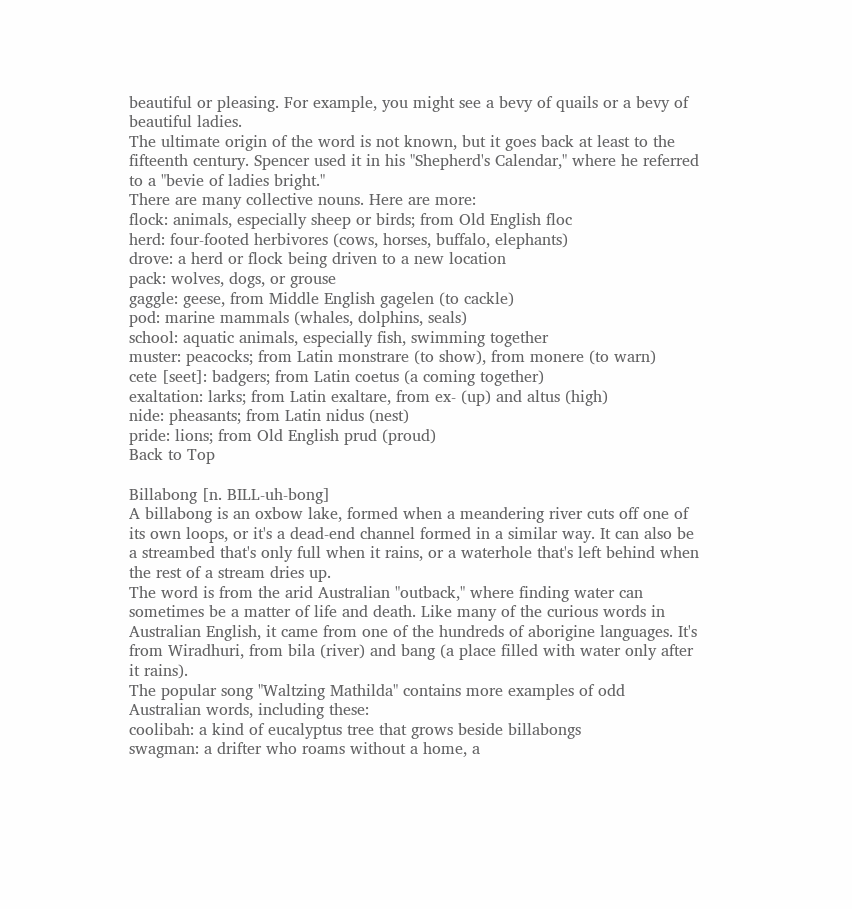beautiful or pleasing. For example, you might see a bevy of quails or a bevy of beautiful ladies.
The ultimate origin of the word is not known, but it goes back at least to the fifteenth century. Spencer used it in his "Shepherd's Calendar," where he referred to a "bevie of ladies bright."
There are many collective nouns. Here are more:
flock: animals, especially sheep or birds; from Old English floc
herd: four-footed herbivores (cows, horses, buffalo, elephants)
drove: a herd or flock being driven to a new location
pack: wolves, dogs, or grouse
gaggle: geese, from Middle English gagelen (to cackle)
pod: marine mammals (whales, dolphins, seals)
school: aquatic animals, especially fish, swimming together
muster: peacocks; from Latin monstrare (to show), from monere (to warn)
cete [seet]: badgers; from Latin coetus (a coming together)
exaltation: larks; from Latin exaltare, from ex- (up) and altus (high)
nide: pheasants; from Latin nidus (nest)
pride: lions; from Old English prud (proud)
Back to Top

Billabong [n. BILL-uh-bong]
A billabong is an oxbow lake, formed when a meandering river cuts off one of its own loops, or it's a dead-end channel formed in a similar way. It can also be a streambed that's only full when it rains, or a waterhole that's left behind when the rest of a stream dries up.
The word is from the arid Australian "outback," where finding water can sometimes be a matter of life and death. Like many of the curious words in Australian English, it came from one of the hundreds of aborigine languages. It's from Wiradhuri, from bila (river) and bang (a place filled with water only after it rains).
The popular song "Waltzing Mathilda" contains more examples of odd Australian words, including these:
coolibah: a kind of eucalyptus tree that grows beside billabongs
swagman: a drifter who roams without a home, a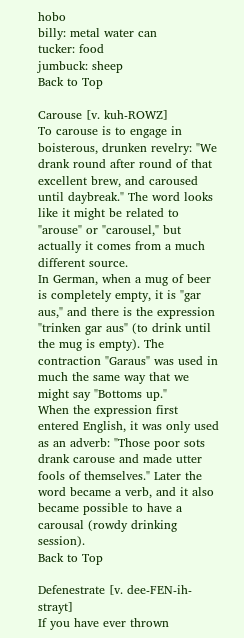hobo
billy: metal water can
tucker: food
jumbuck: sheep
Back to Top

Carouse [v. kuh-ROWZ]
To carouse is to engage in boisterous, drunken revelry: "We drank round after round of that excellent brew, and caroused until daybreak." The word looks like it might be related to "arouse" or "carousel," but actually it comes from a much different source.
In German, when a mug of beer is completely empty, it is "gar aus," and there is the expression "trinken gar aus" (to drink until the mug is empty). The contraction "Garaus" was used in much the same way that we might say "Bottoms up."
When the expression first entered English, it was only used as an adverb: "Those poor sots drank carouse and made utter fools of themselves." Later the word became a verb, and it also became possible to have a carousal (rowdy drinking session).
Back to Top

Defenestrate [v. dee-FEN-ih-strayt]
If you have ever thrown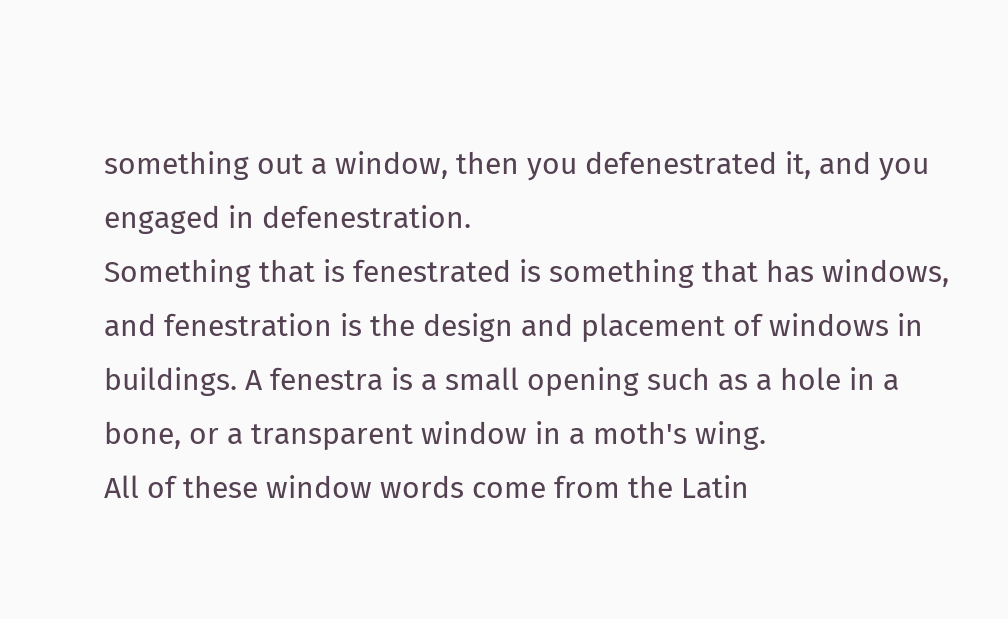something out a window, then you defenestrated it, and you engaged in defenestration.
Something that is fenestrated is something that has windows, and fenestration is the design and placement of windows in buildings. A fenestra is a small opening such as a hole in a bone, or a transparent window in a moth's wing.
All of these window words come from the Latin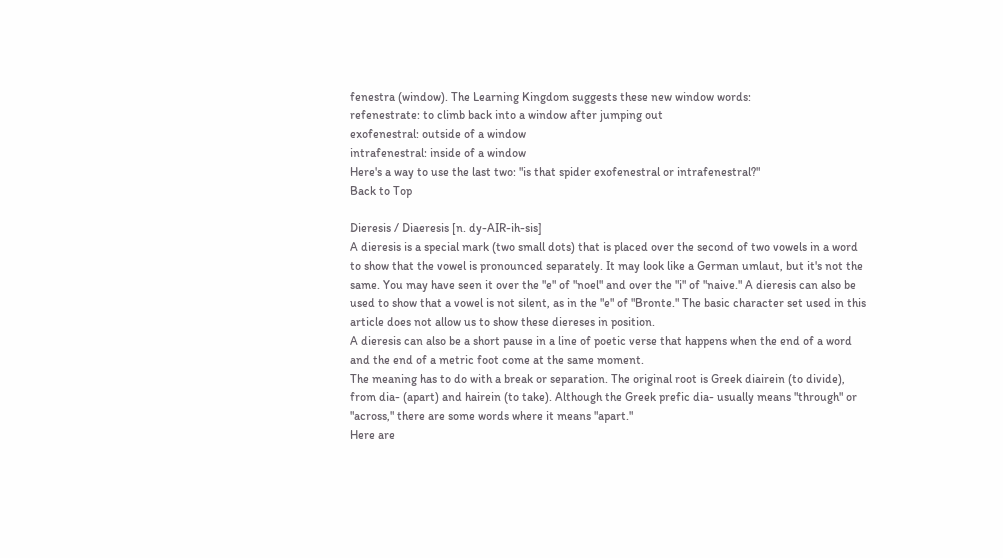fenestra (window). The Learning Kingdom suggests these new window words:
refenestrate: to climb back into a window after jumping out
exofenestral: outside of a window
intrafenestral: inside of a window
Here's a way to use the last two: "is that spider exofenestral or intrafenestral?"
Back to Top

Dieresis / Diaeresis [n. dy-AIR-ih-sis]
A dieresis is a special mark (two small dots) that is placed over the second of two vowels in a word to show that the vowel is pronounced separately. It may look like a German umlaut, but it's not the same. You may have seen it over the "e" of "noel" and over the "i" of "naive." A dieresis can also be used to show that a vowel is not silent, as in the "e" of "Bronte." The basic character set used in this article does not allow us to show these diereses in position.
A dieresis can also be a short pause in a line of poetic verse that happens when the end of a word and the end of a metric foot come at the same moment.
The meaning has to do with a break or separation. The original root is Greek diairein (to divide), from dia- (apart) and hairein (to take). Although the Greek prefic dia- usually means "through" or "across," there are some words where it means "apart."
Here are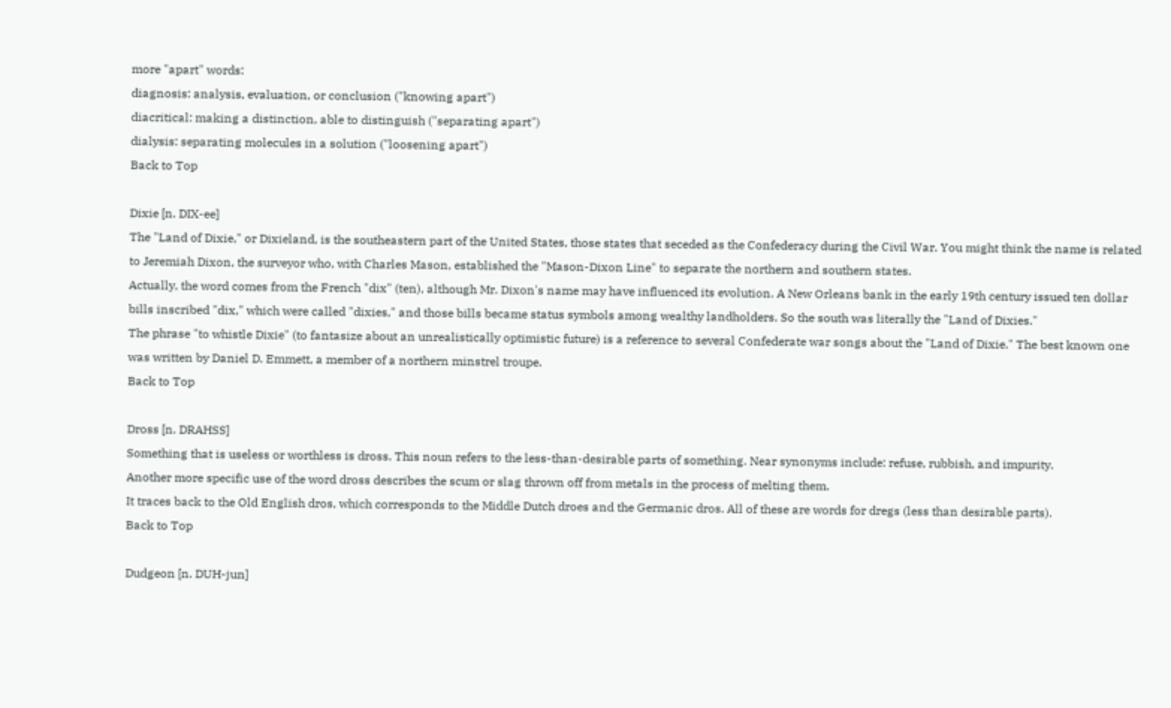more "apart" words:
diagnosis: analysis, evaluation, or conclusion ("knowing apart")
diacritical: making a distinction, able to distinguish ("separating apart")
dialysis: separating molecules in a solution ("loosening apart")
Back to Top

Dixie [n. DIX-ee]
The "Land of Dixie," or Dixieland, is the southeastern part of the United States, those states that seceded as the Confederacy during the Civil War. You might think the name is related to Jeremiah Dixon, the surveyor who, with Charles Mason, established the "Mason-Dixon Line" to separate the northern and southern states.
Actually, the word comes from the French "dix" (ten), although Mr. Dixon's name may have influenced its evolution. A New Orleans bank in the early 19th century issued ten dollar bills inscribed "dix," which were called "dixies," and those bills became status symbols among wealthy landholders. So the south was literally the "Land of Dixies."
The phrase "to whistle Dixie" (to fantasize about an unrealistically optimistic future) is a reference to several Confederate war songs about the "Land of Dixie." The best known one was written by Daniel D. Emmett, a member of a northern minstrel troupe.
Back to Top

Dross [n. DRAHSS]
Something that is useless or worthless is dross. This noun refers to the less-than-desirable parts of something. Near synonyms include: refuse, rubbish, and impurity.
Another more specific use of the word dross describes the scum or slag thrown off from metals in the process of melting them.
It traces back to the Old English dros, which corresponds to the Middle Dutch droes and the Germanic dros. All of these are words for dregs (less than desirable parts).
Back to Top

Dudgeon [n. DUH-jun]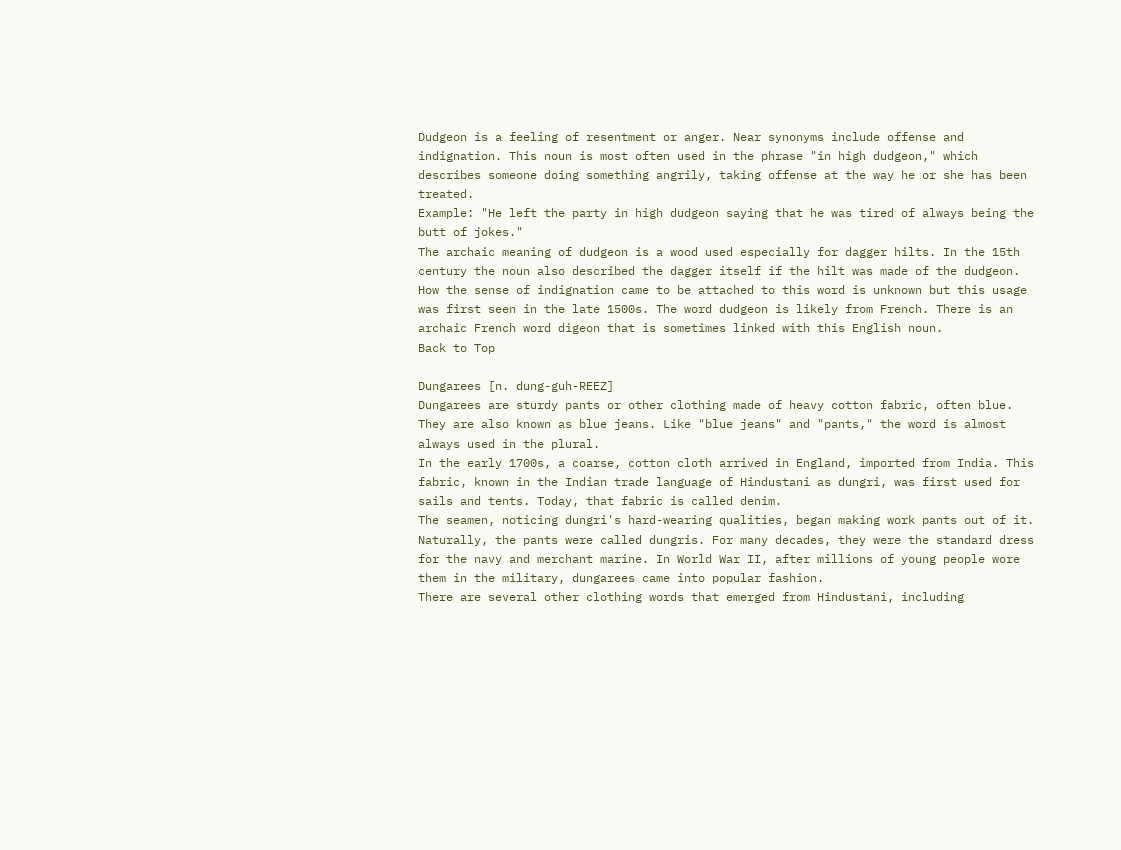Dudgeon is a feeling of resentment or anger. Near synonyms include offense and indignation. This noun is most often used in the phrase "in high dudgeon," which describes someone doing something angrily, taking offense at the way he or she has been treated.
Example: "He left the party in high dudgeon saying that he was tired of always being the butt of jokes."
The archaic meaning of dudgeon is a wood used especially for dagger hilts. In the 15th century the noun also described the dagger itself if the hilt was made of the dudgeon.
How the sense of indignation came to be attached to this word is unknown but this usage was first seen in the late 1500s. The word dudgeon is likely from French. There is an archaic French word digeon that is sometimes linked with this English noun.
Back to Top

Dungarees [n. dung-guh-REEZ]
Dungarees are sturdy pants or other clothing made of heavy cotton fabric, often blue. They are also known as blue jeans. Like "blue jeans" and "pants," the word is almost always used in the plural.
In the early 1700s, a coarse, cotton cloth arrived in England, imported from India. This fabric, known in the Indian trade language of Hindustani as dungri, was first used for sails and tents. Today, that fabric is called denim.
The seamen, noticing dungri's hard-wearing qualities, began making work pants out of it. Naturally, the pants were called dungris. For many decades, they were the standard dress for the navy and merchant marine. In World War II, after millions of young people wore them in the military, dungarees came into popular fashion.
There are several other clothing words that emerged from Hindustani, including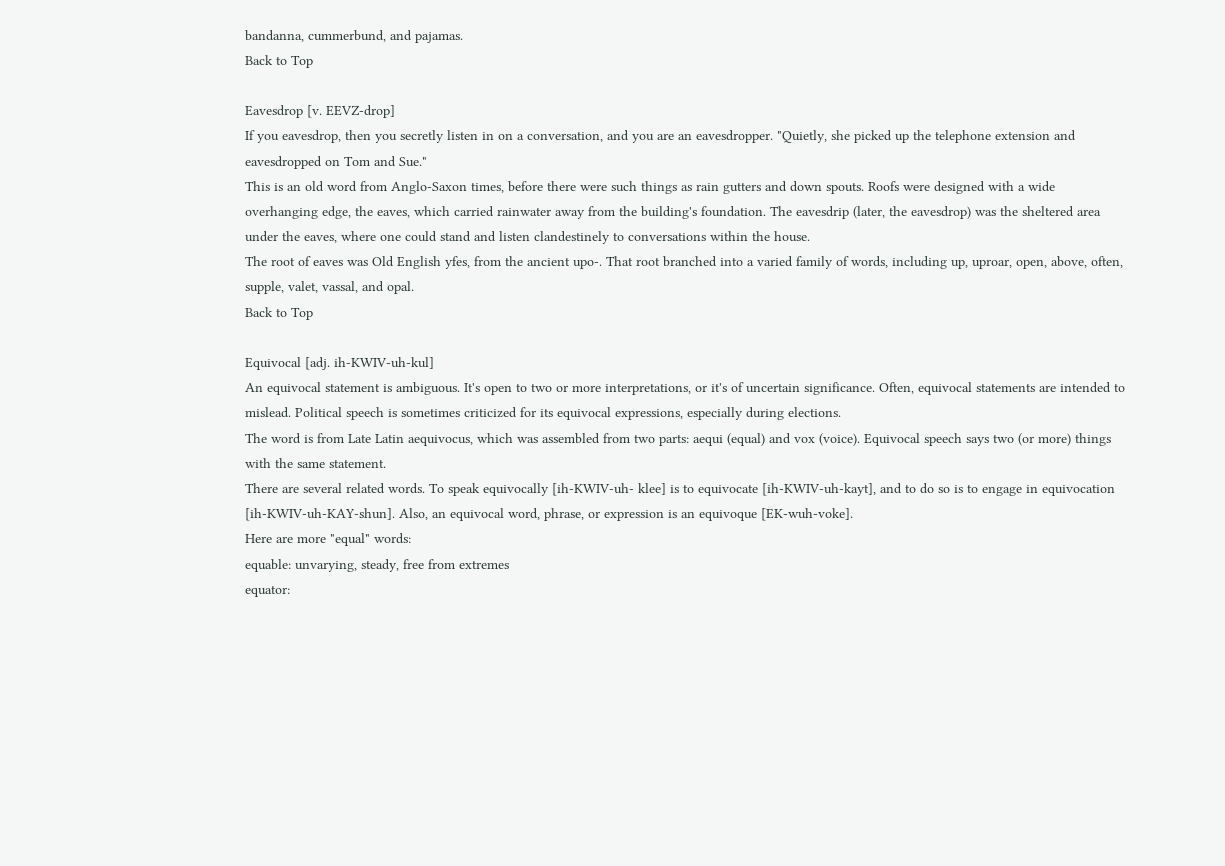bandanna, cummerbund, and pajamas.
Back to Top

Eavesdrop [v. EEVZ-drop]
If you eavesdrop, then you secretly listen in on a conversation, and you are an eavesdropper. "Quietly, she picked up the telephone extension and eavesdropped on Tom and Sue."
This is an old word from Anglo-Saxon times, before there were such things as rain gutters and down spouts. Roofs were designed with a wide overhanging edge, the eaves, which carried rainwater away from the building's foundation. The eavesdrip (later, the eavesdrop) was the sheltered area under the eaves, where one could stand and listen clandestinely to conversations within the house.
The root of eaves was Old English yfes, from the ancient upo-. That root branched into a varied family of words, including up, uproar, open, above, often, supple, valet, vassal, and opal.
Back to Top

Equivocal [adj. ih-KWIV-uh-kul]
An equivocal statement is ambiguous. It's open to two or more interpretations, or it's of uncertain significance. Often, equivocal statements are intended to mislead. Political speech is sometimes criticized for its equivocal expressions, especially during elections.
The word is from Late Latin aequivocus, which was assembled from two parts: aequi (equal) and vox (voice). Equivocal speech says two (or more) things with the same statement.
There are several related words. To speak equivocally [ih-KWIV-uh- klee] is to equivocate [ih-KWIV-uh-kayt], and to do so is to engage in equivocation [ih-KWIV-uh-KAY-shun]. Also, an equivocal word, phrase, or expression is an equivoque [EK-wuh-voke].
Here are more "equal" words:
equable: unvarying, steady, free from extremes
equator: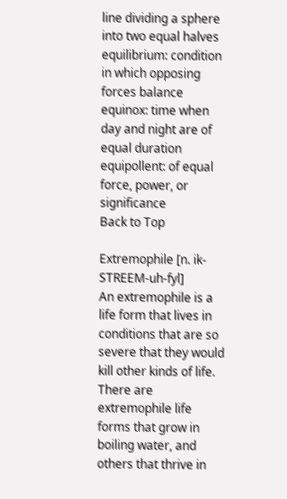line dividing a sphere into two equal halves
equilibrium: condition in which opposing forces balance
equinox: time when day and night are of equal duration
equipollent: of equal force, power, or significance
Back to Top

Extremophile [n. ik-STREEM-uh-fyl]
An extremophile is a life form that lives in conditions that are so severe that they would kill other kinds of life. There are extremophile life forms that grow in boiling water, and others that thrive in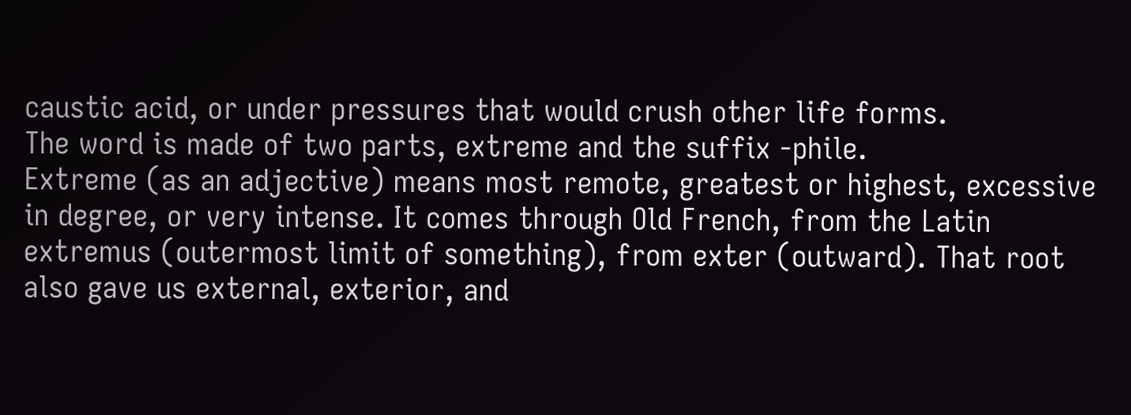caustic acid, or under pressures that would crush other life forms.
The word is made of two parts, extreme and the suffix -phile.
Extreme (as an adjective) means most remote, greatest or highest, excessive in degree, or very intense. It comes through Old French, from the Latin extremus (outermost limit of something), from exter (outward). That root also gave us external, exterior, and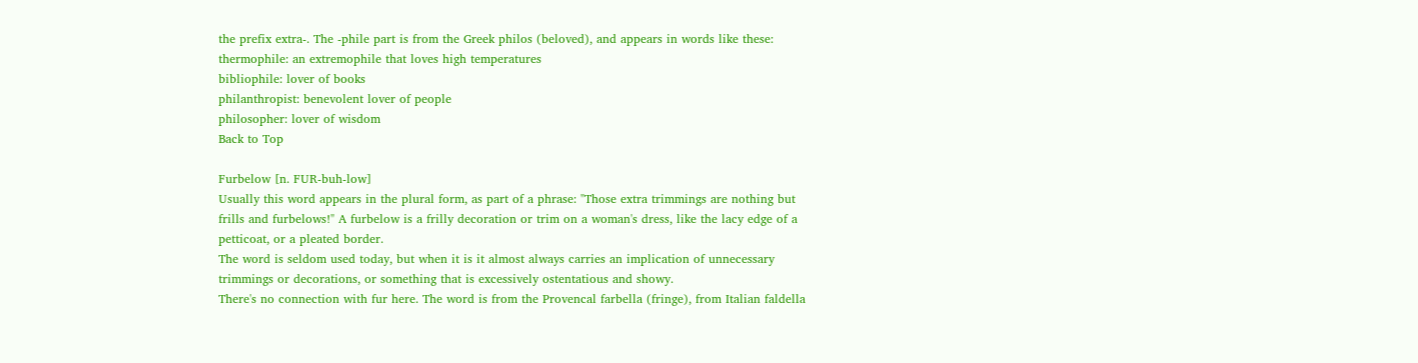the prefix extra-. The -phile part is from the Greek philos (beloved), and appears in words like these:
thermophile: an extremophile that loves high temperatures
bibliophile: lover of books
philanthropist: benevolent lover of people
philosopher: lover of wisdom
Back to Top

Furbelow [n. FUR-buh-low]
Usually this word appears in the plural form, as part of a phrase: "Those extra trimmings are nothing but frills and furbelows!" A furbelow is a frilly decoration or trim on a woman's dress, like the lacy edge of a petticoat, or a pleated border.
The word is seldom used today, but when it is it almost always carries an implication of unnecessary trimmings or decorations, or something that is excessively ostentatious and showy.
There's no connection with fur here. The word is from the Provencal farbella (fringe), from Italian faldella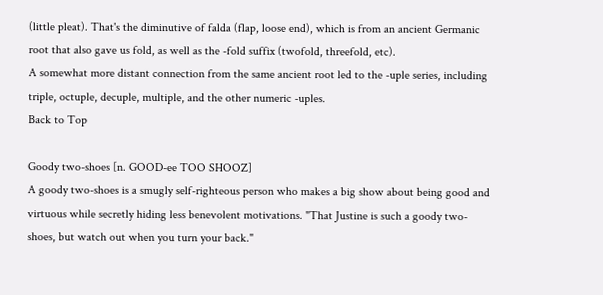(little pleat). That's the diminutive of falda (flap, loose end), which is from an ancient Germanic root that also gave us fold, as well as the -fold suffix (twofold, threefold, etc).
A somewhat more distant connection from the same ancient root led to the -uple series, including triple, octuple, decuple, multiple, and the other numeric -uples.
Back to Top

Goody two-shoes [n. GOOD-ee TOO SHOOZ]
A goody two-shoes is a smugly self-righteous person who makes a big show about being good and virtuous while secretly hiding less benevolent motivations. "That Justine is such a goody two-shoes, but watch out when you turn your back."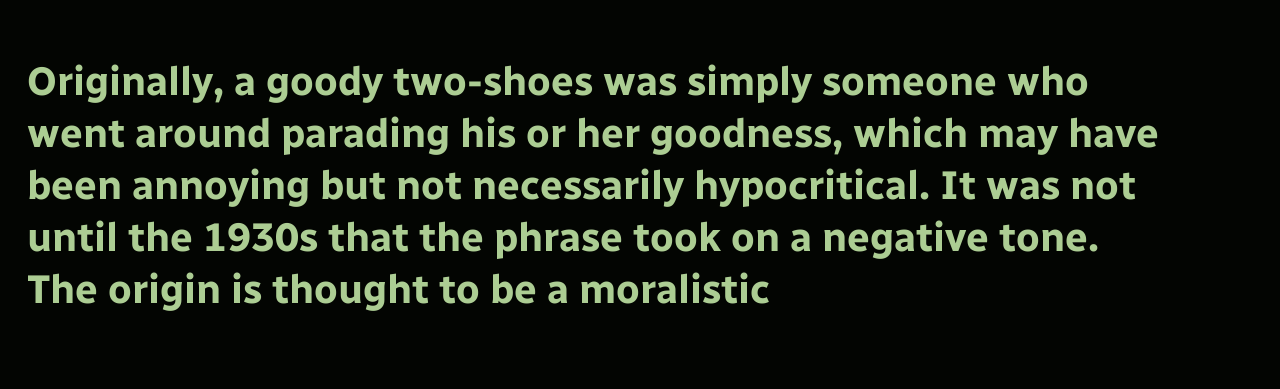Originally, a goody two-shoes was simply someone who went around parading his or her goodness, which may have been annoying but not necessarily hypocritical. It was not until the 1930s that the phrase took on a negative tone.
The origin is thought to be a moralistic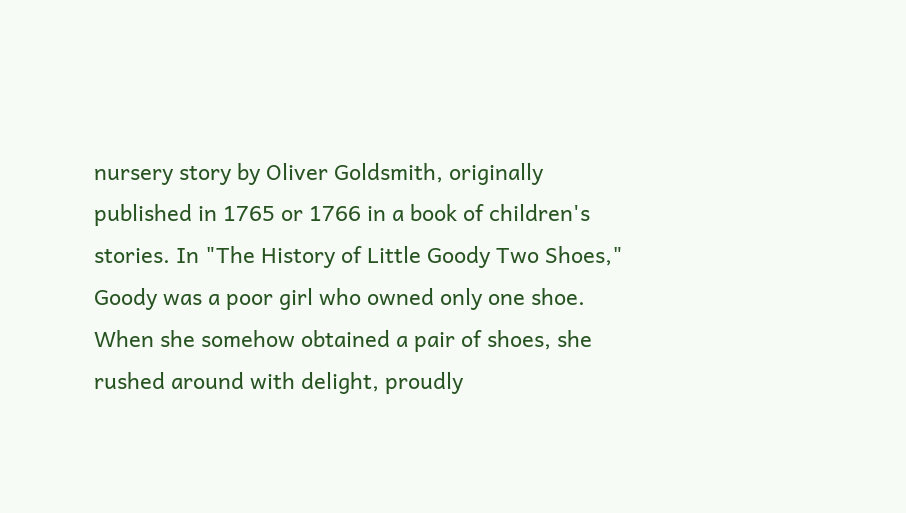nursery story by Oliver Goldsmith, originally published in 1765 or 1766 in a book of children's stories. In "The History of Little Goody Two Shoes," Goody was a poor girl who owned only one shoe. When she somehow obtained a pair of shoes, she rushed around with delight, proudly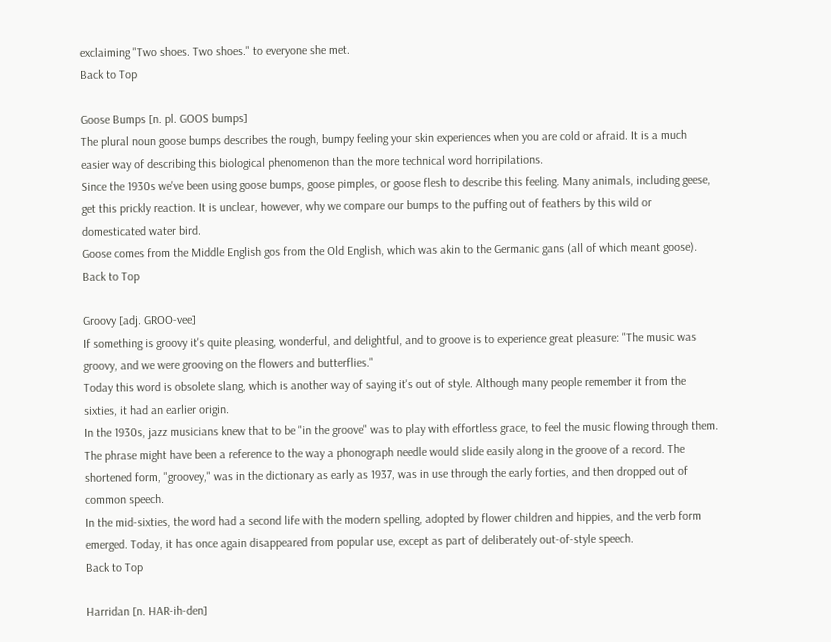exclaiming "Two shoes. Two shoes." to everyone she met.
Back to Top

Goose Bumps [n. pl. GOOS bumps]
The plural noun goose bumps describes the rough, bumpy feeling your skin experiences when you are cold or afraid. It is a much easier way of describing this biological phenomenon than the more technical word horripilations.
Since the 1930s we've been using goose bumps, goose pimples, or goose flesh to describe this feeling. Many animals, including geese, get this prickly reaction. It is unclear, however, why we compare our bumps to the puffing out of feathers by this wild or domesticated water bird.
Goose comes from the Middle English gos from the Old English, which was akin to the Germanic gans (all of which meant goose).
Back to Top

Groovy [adj. GROO-vee]
If something is groovy it's quite pleasing, wonderful, and delightful, and to groove is to experience great pleasure: "The music was groovy, and we were grooving on the flowers and butterflies."
Today this word is obsolete slang, which is another way of saying it's out of style. Although many people remember it from the sixties, it had an earlier origin.
In the 1930s, jazz musicians knew that to be "in the groove" was to play with effortless grace, to feel the music flowing through them. The phrase might have been a reference to the way a phonograph needle would slide easily along in the groove of a record. The shortened form, "groovey," was in the dictionary as early as 1937, was in use through the early forties, and then dropped out of common speech.
In the mid-sixties, the word had a second life with the modern spelling, adopted by flower children and hippies, and the verb form emerged. Today, it has once again disappeared from popular use, except as part of deliberately out-of-style speech.
Back to Top

Harridan [n. HAR-ih-den]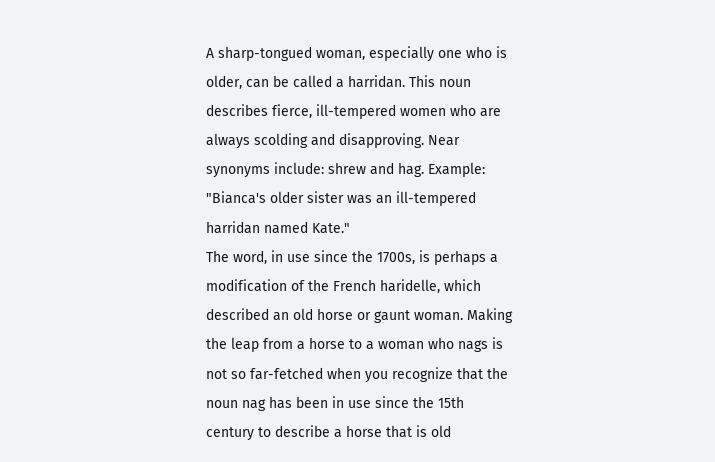A sharp-tongued woman, especially one who is older, can be called a harridan. This noun describes fierce, ill-tempered women who are always scolding and disapproving. Near synonyms include: shrew and hag. Example: "Bianca's older sister was an ill-tempered harridan named Kate."
The word, in use since the 1700s, is perhaps a modification of the French haridelle, which described an old horse or gaunt woman. Making the leap from a horse to a woman who nags is not so far-fetched when you recognize that the noun nag has been in use since the 15th century to describe a horse that is old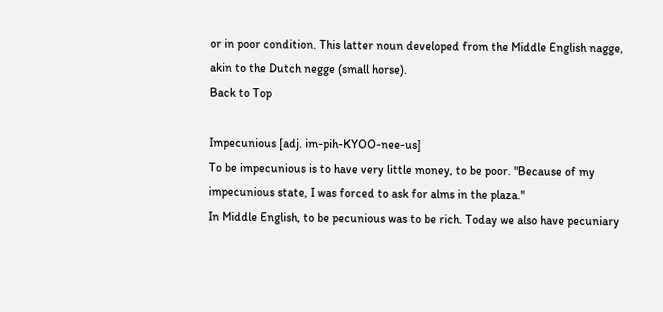or in poor condition. This latter noun developed from the Middle English nagge, akin to the Dutch negge (small horse).
Back to Top

Impecunious [adj. im-pih-KYOO-nee-us]
To be impecunious is to have very little money, to be poor. "Because of my impecunious state, I was forced to ask for alms in the plaza."
In Middle English, to be pecunious was to be rich. Today we also have pecuniary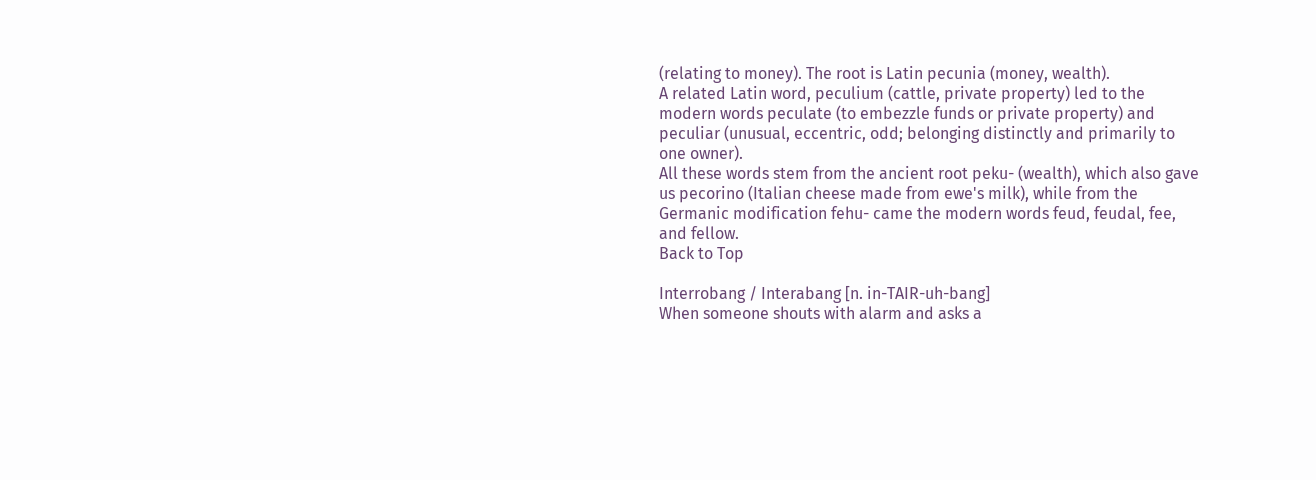(relating to money). The root is Latin pecunia (money, wealth).
A related Latin word, peculium (cattle, private property) led to the modern words peculate (to embezzle funds or private property) and peculiar (unusual, eccentric, odd; belonging distinctly and primarily to one owner).
All these words stem from the ancient root peku- (wealth), which also gave us pecorino (Italian cheese made from ewe's milk), while from the Germanic modification fehu- came the modern words feud, feudal, fee, and fellow.
Back to Top

Interrobang / Interabang [n. in-TAIR-uh-bang]
When someone shouts with alarm and asks a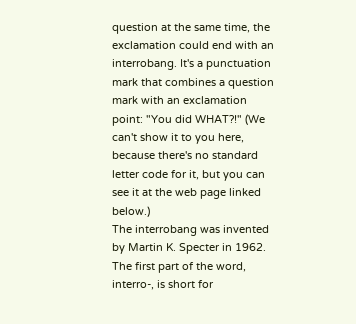question at the same time, the exclamation could end with an interrobang. It's a punctuation mark that combines a question mark with an exclamation point: "You did WHAT?!" (We can't show it to you here, because there's no standard letter code for it, but you can see it at the web page linked below.)
The interrobang was invented by Martin K. Specter in 1962. The first part of the word, interro-, is short for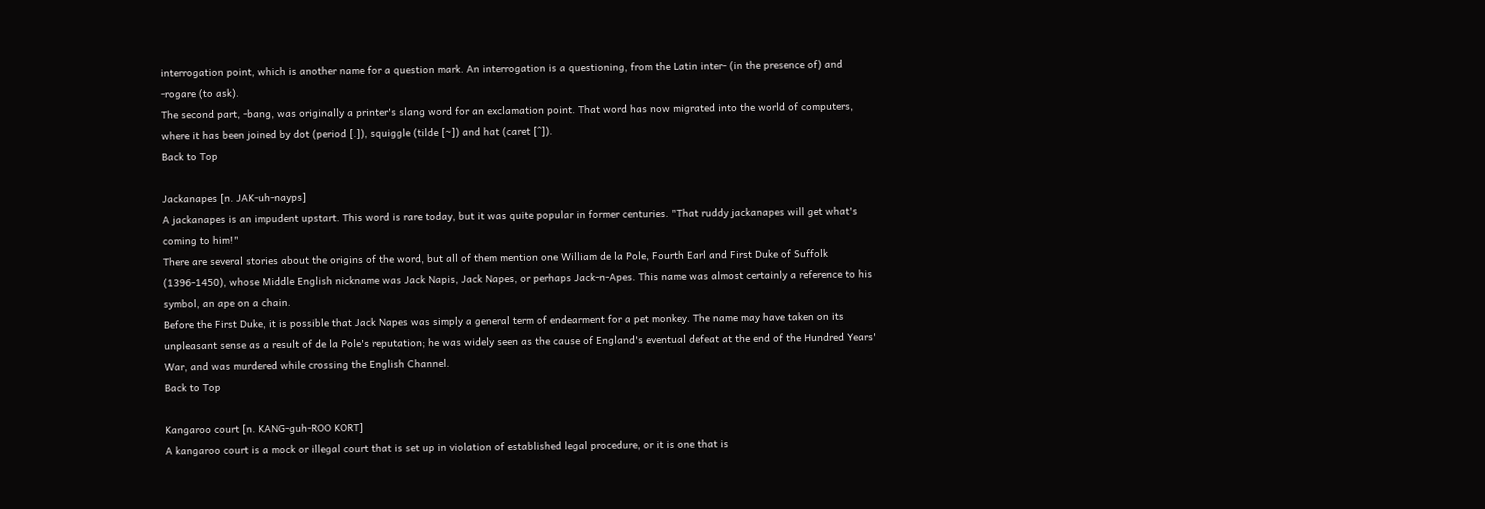interrogation point, which is another name for a question mark. An interrogation is a questioning, from the Latin inter- (in the presence of) and -rogare (to ask).
The second part, -bang, was originally a printer's slang word for an exclamation point. That word has now migrated into the world of computers, where it has been joined by dot (period [.]), squiggle (tilde [~]) and hat (caret [^]).
Back to Top

Jackanapes [n. JAK-uh-nayps]
A jackanapes is an impudent upstart. This word is rare today, but it was quite popular in former centuries. "That ruddy jackanapes will get what's coming to him!"
There are several stories about the origins of the word, but all of them mention one William de la Pole, Fourth Earl and First Duke of Suffolk (1396-1450), whose Middle English nickname was Jack Napis, Jack Napes, or perhaps Jack-n-Apes. This name was almost certainly a reference to his symbol, an ape on a chain.
Before the First Duke, it is possible that Jack Napes was simply a general term of endearment for a pet monkey. The name may have taken on its unpleasant sense as a result of de la Pole's reputation; he was widely seen as the cause of England's eventual defeat at the end of the Hundred Years' War, and was murdered while crossing the English Channel.
Back to Top

Kangaroo court [n. KANG-guh-ROO KORT]
A kangaroo court is a mock or illegal court that is set up in violation of established legal procedure, or it is one that is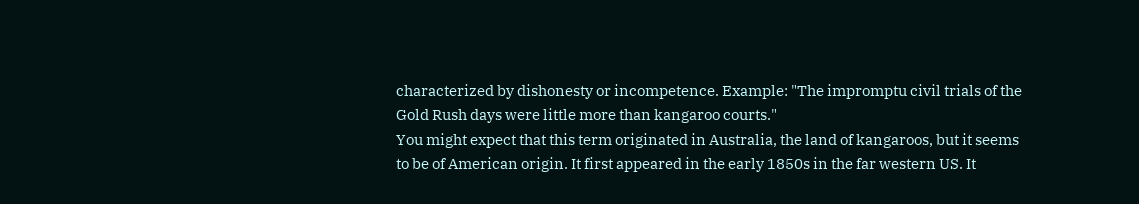characterized by dishonesty or incompetence. Example: "The impromptu civil trials of the Gold Rush days were little more than kangaroo courts."
You might expect that this term originated in Australia, the land of kangaroos, but it seems to be of American origin. It first appeared in the early 1850s in the far western US. It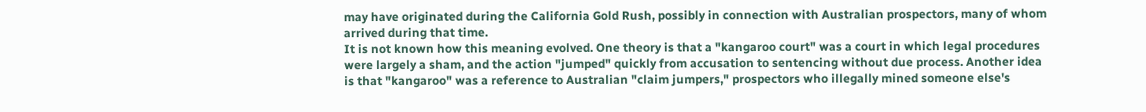may have originated during the California Gold Rush, possibly in connection with Australian prospectors, many of whom arrived during that time.
It is not known how this meaning evolved. One theory is that a "kangaroo court" was a court in which legal procedures were largely a sham, and the action "jumped" quickly from accusation to sentencing without due process. Another idea is that "kangaroo" was a reference to Australian "claim jumpers," prospectors who illegally mined someone else's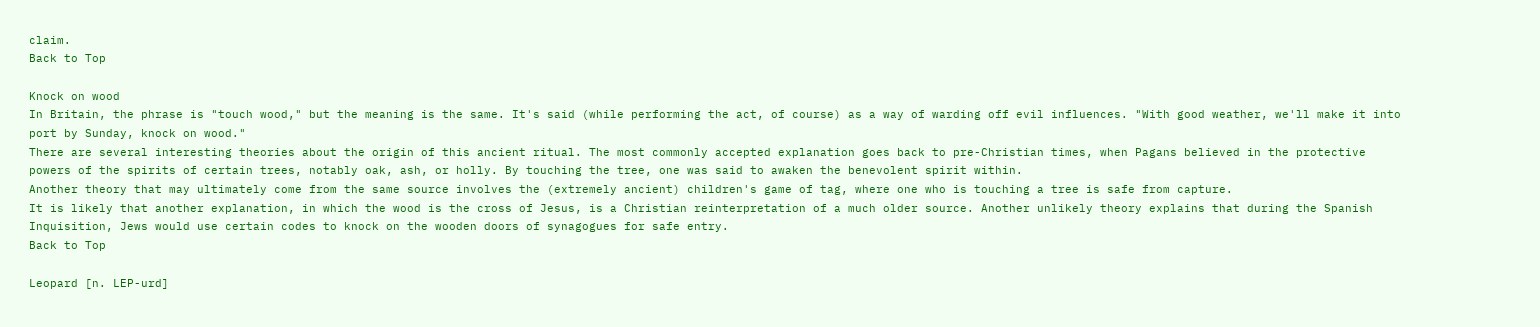claim.
Back to Top

Knock on wood
In Britain, the phrase is "touch wood," but the meaning is the same. It's said (while performing the act, of course) as a way of warding off evil influences. "With good weather, we'll make it into port by Sunday, knock on wood."
There are several interesting theories about the origin of this ancient ritual. The most commonly accepted explanation goes back to pre-Christian times, when Pagans believed in the protective powers of the spirits of certain trees, notably oak, ash, or holly. By touching the tree, one was said to awaken the benevolent spirit within.
Another theory that may ultimately come from the same source involves the (extremely ancient) children's game of tag, where one who is touching a tree is safe from capture.
It is likely that another explanation, in which the wood is the cross of Jesus, is a Christian reinterpretation of a much older source. Another unlikely theory explains that during the Spanish Inquisition, Jews would use certain codes to knock on the wooden doors of synagogues for safe entry.
Back to Top

Leopard [n. LEP-urd]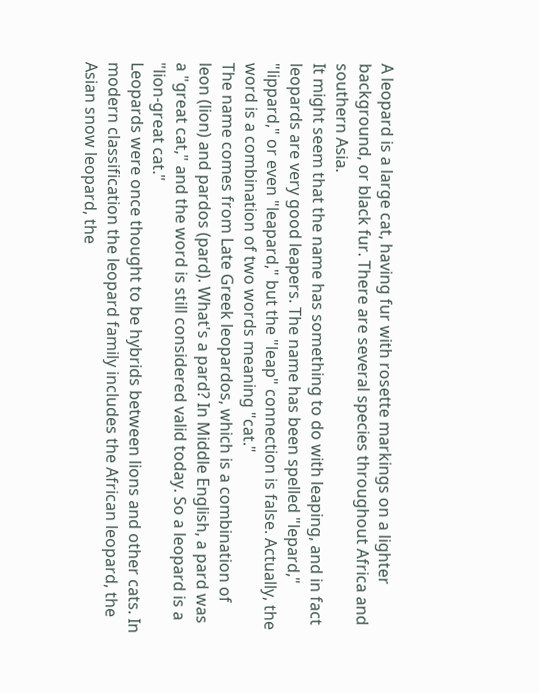A leopard is a large cat, having fur with rosette markings on a lighter background, or black fur. There are several species throughout Africa and southern Asia.
It might seem that the name has something to do with leaping, and in fact leopards are very good leapers. The name has been spelled "lepard," "lippard," or even "leapard," but the "leap" connection is false. Actually, the word is a combination of two words meaning "cat."
The name comes from Late Greek leopardos, which is a combination of leon (lion) and pardos (pard). What's a pard? In Middle English, a pard was a "great cat," and the word is still considered valid today. So a leopard is a "lion-great cat."
Leopards were once thought to be hybrids between lions and other cats. In modern classification the leopard family includes the African leopard, the Asian snow leopard, the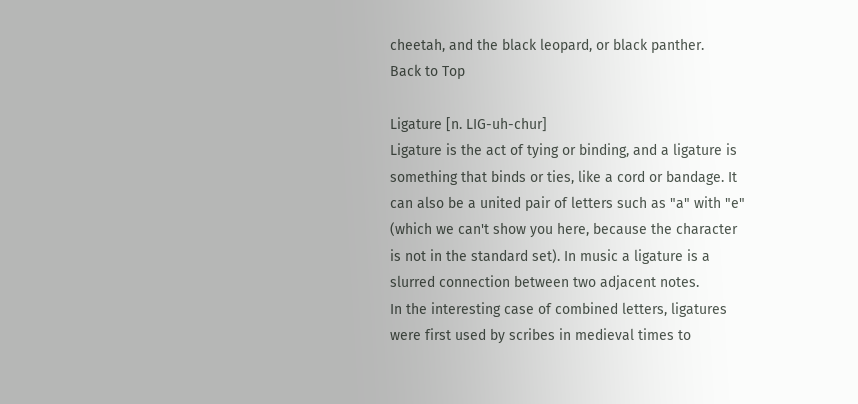cheetah, and the black leopard, or black panther.
Back to Top

Ligature [n. LIG-uh-chur]
Ligature is the act of tying or binding, and a ligature is something that binds or ties, like a cord or bandage. It can also be a united pair of letters such as "a" with "e" (which we can't show you here, because the character is not in the standard set). In music a ligature is a slurred connection between two adjacent notes.
In the interesting case of combined letters, ligatures were first used by scribes in medieval times to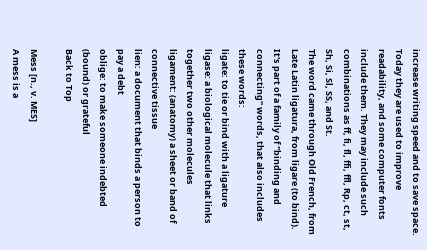increase writing speed and to save space. Today they are used to improve readability, and some computer fonts include them. They may include such combinations as ff, fi, fl, ffi, ffl, Rp, ct, st, Sh, Si, Sl, SS, and St.
The word came through Old French, from Late Latin ligatura, from ligare (to bind). It's part of a family of "binding and connecting" words, that also includes these words:
ligate: to tie or bind with a ligature
ligase: a biological molecule that links together two other molecules
ligament: (anatomy) a sheet or band of connective tissue
lien: a document that binds a person to pay a debt
oblige: to make someone indebted (bound) or grateful
Back to Top

Mess [n., v. MES]
A mess is a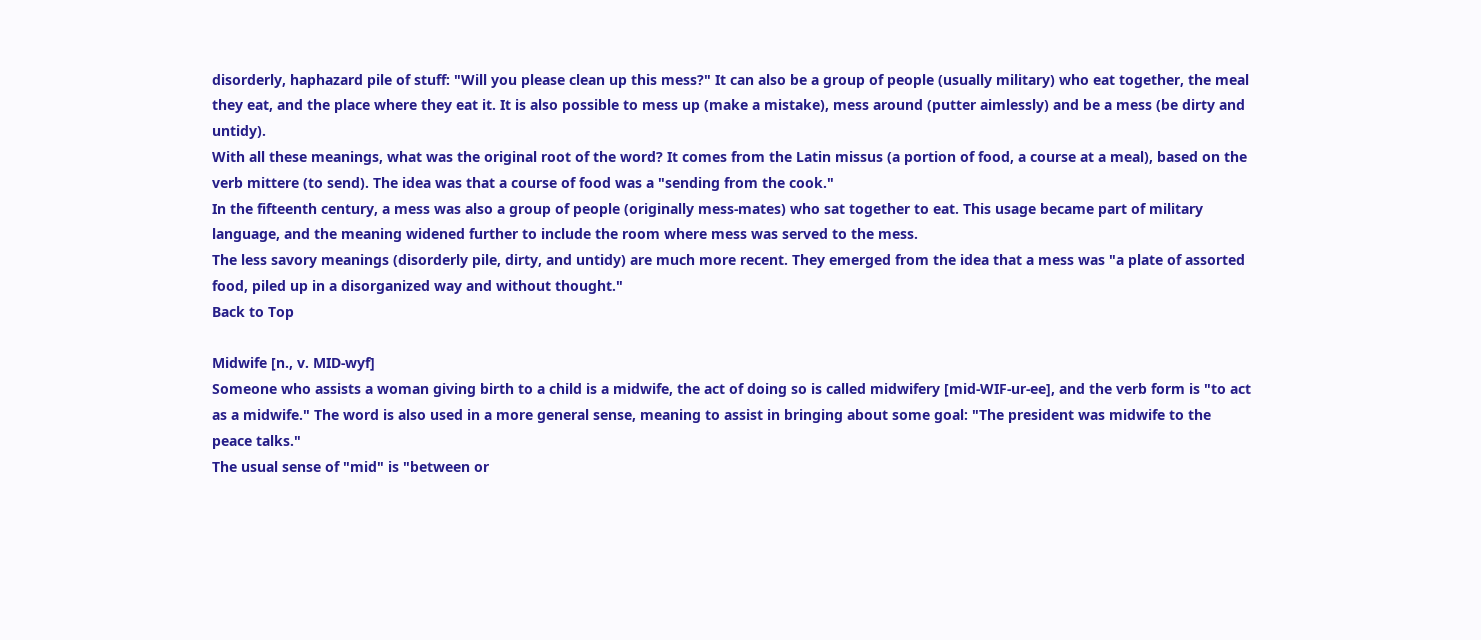disorderly, haphazard pile of stuff: "Will you please clean up this mess?" It can also be a group of people (usually military) who eat together, the meal they eat, and the place where they eat it. It is also possible to mess up (make a mistake), mess around (putter aimlessly) and be a mess (be dirty and untidy).
With all these meanings, what was the original root of the word? It comes from the Latin missus (a portion of food, a course at a meal), based on the verb mittere (to send). The idea was that a course of food was a "sending from the cook."
In the fifteenth century, a mess was also a group of people (originally mess-mates) who sat together to eat. This usage became part of military language, and the meaning widened further to include the room where mess was served to the mess.
The less savory meanings (disorderly pile, dirty, and untidy) are much more recent. They emerged from the idea that a mess was "a plate of assorted food, piled up in a disorganized way and without thought."
Back to Top

Midwife [n., v. MID-wyf]
Someone who assists a woman giving birth to a child is a midwife, the act of doing so is called midwifery [mid-WIF-ur-ee], and the verb form is "to act as a midwife." The word is also used in a more general sense, meaning to assist in bringing about some goal: "The president was midwife to the peace talks."
The usual sense of "mid" is "between or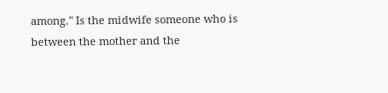among." Is the midwife someone who is between the mother and the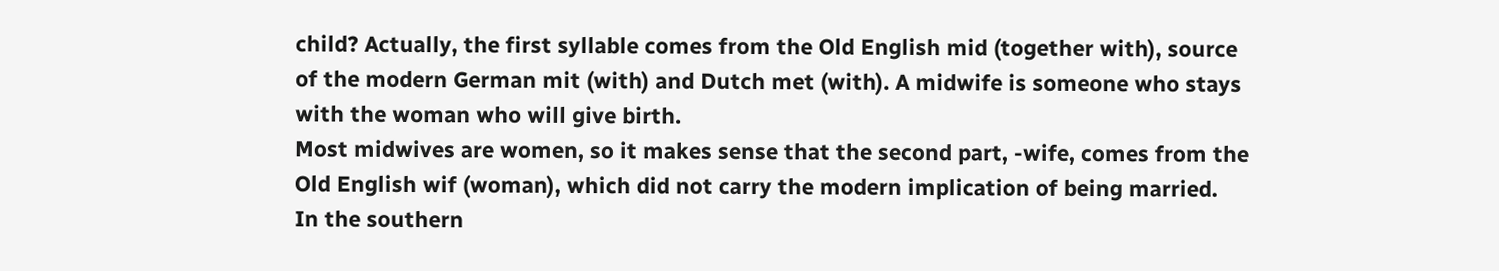child? Actually, the first syllable comes from the Old English mid (together with), source of the modern German mit (with) and Dutch met (with). A midwife is someone who stays with the woman who will give birth.
Most midwives are women, so it makes sense that the second part, -wife, comes from the Old English wif (woman), which did not carry the modern implication of being married.
In the southern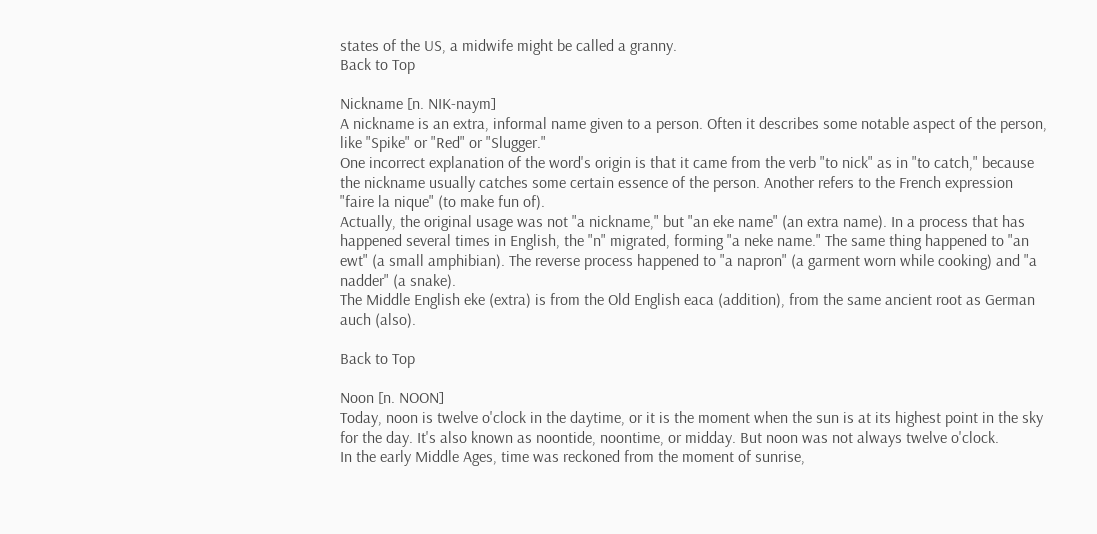states of the US, a midwife might be called a granny.
Back to Top

Nickname [n. NIK-naym]
A nickname is an extra, informal name given to a person. Often it describes some notable aspect of the person, like "Spike" or "Red" or "Slugger."
One incorrect explanation of the word's origin is that it came from the verb "to nick" as in "to catch," because the nickname usually catches some certain essence of the person. Another refers to the French expression "faire la nique" (to make fun of).
Actually, the original usage was not "a nickname," but "an eke name" (an extra name). In a process that has happened several times in English, the "n" migrated, forming "a neke name." The same thing happened to "an ewt" (a small amphibian). The reverse process happened to "a napron" (a garment worn while cooking) and "a nadder" (a snake).
The Middle English eke (extra) is from the Old English eaca (addition), from the same ancient root as German auch (also).

Back to Top

Noon [n. NOON]
Today, noon is twelve o'clock in the daytime, or it is the moment when the sun is at its highest point in the sky for the day. It's also known as noontide, noontime, or midday. But noon was not always twelve o'clock.
In the early Middle Ages, time was reckoned from the moment of sunrise,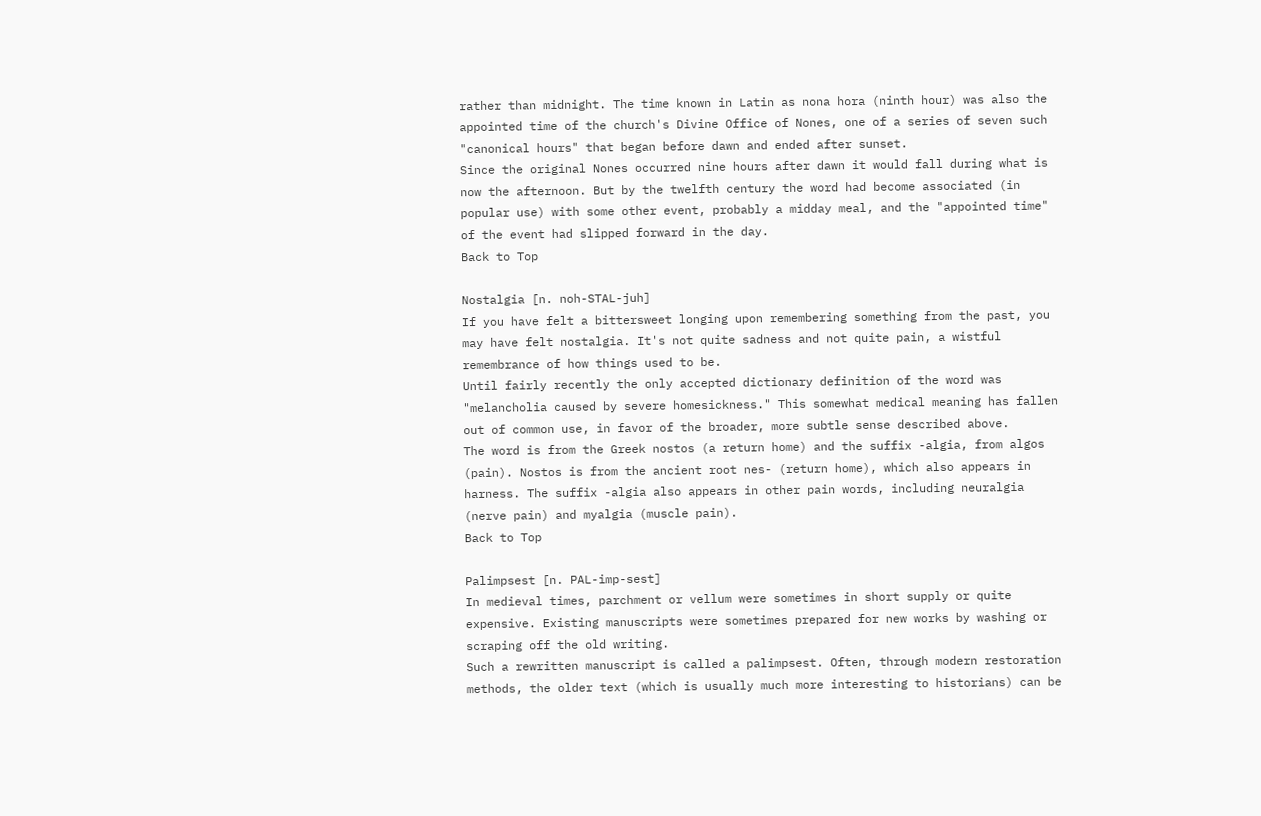rather than midnight. The time known in Latin as nona hora (ninth hour) was also the appointed time of the church's Divine Office of Nones, one of a series of seven such "canonical hours" that began before dawn and ended after sunset.
Since the original Nones occurred nine hours after dawn it would fall during what is now the afternoon. But by the twelfth century the word had become associated (in popular use) with some other event, probably a midday meal, and the "appointed time" of the event had slipped forward in the day.
Back to Top

Nostalgia [n. noh-STAL-juh]
If you have felt a bittersweet longing upon remembering something from the past, you may have felt nostalgia. It's not quite sadness and not quite pain, a wistful remembrance of how things used to be.
Until fairly recently the only accepted dictionary definition of the word was "melancholia caused by severe homesickness." This somewhat medical meaning has fallen out of common use, in favor of the broader, more subtle sense described above.
The word is from the Greek nostos (a return home) and the suffix -algia, from algos (pain). Nostos is from the ancient root nes- (return home), which also appears in harness. The suffix -algia also appears in other pain words, including neuralgia (nerve pain) and myalgia (muscle pain).
Back to Top

Palimpsest [n. PAL-imp-sest]
In medieval times, parchment or vellum were sometimes in short supply or quite expensive. Existing manuscripts were sometimes prepared for new works by washing or scraping off the old writing.
Such a rewritten manuscript is called a palimpsest. Often, through modern restoration methods, the older text (which is usually much more interesting to historians) can be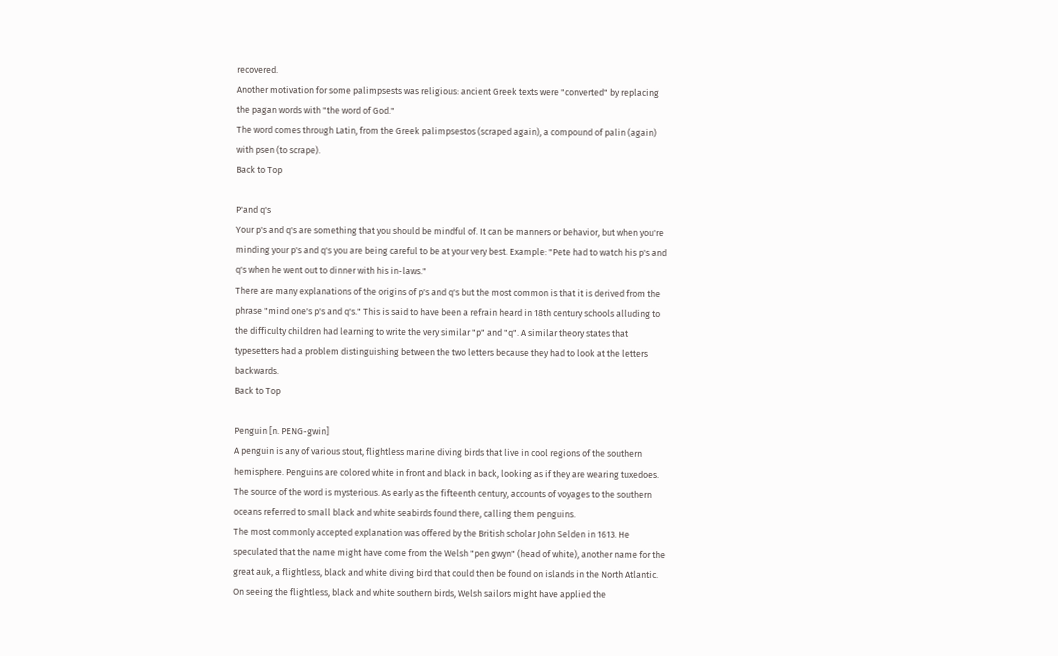recovered.
Another motivation for some palimpsests was religious: ancient Greek texts were "converted" by replacing the pagan words with "the word of God."
The word comes through Latin, from the Greek palimpsestos (scraped again), a compound of palin (again) with psen (to scrape).
Back to Top

P'and q's
Your p's and q's are something that you should be mindful of. It can be manners or behavior, but when you're minding your p's and q's you are being careful to be at your very best. Example: "Pete had to watch his p's and q's when he went out to dinner with his in-laws."
There are many explanations of the origins of p's and q's but the most common is that it is derived from the phrase "mind one's p's and q's." This is said to have been a refrain heard in 18th century schools alluding to the difficulty children had learning to write the very similar "p" and "q". A similar theory states that typesetters had a problem distinguishing between the two letters because they had to look at the letters backwards.
Back to Top

Penguin [n. PENG-gwin]
A penguin is any of various stout, flightless marine diving birds that live in cool regions of the southern hemisphere. Penguins are colored white in front and black in back, looking as if they are wearing tuxedoes.
The source of the word is mysterious. As early as the fifteenth century, accounts of voyages to the southern oceans referred to small black and white seabirds found there, calling them penguins.
The most commonly accepted explanation was offered by the British scholar John Selden in 1613. He speculated that the name might have come from the Welsh "pen gwyn" (head of white), another name for the great auk, a flightless, black and white diving bird that could then be found on islands in the North Atlantic.
On seeing the flightless, black and white southern birds, Welsh sailors might have applied the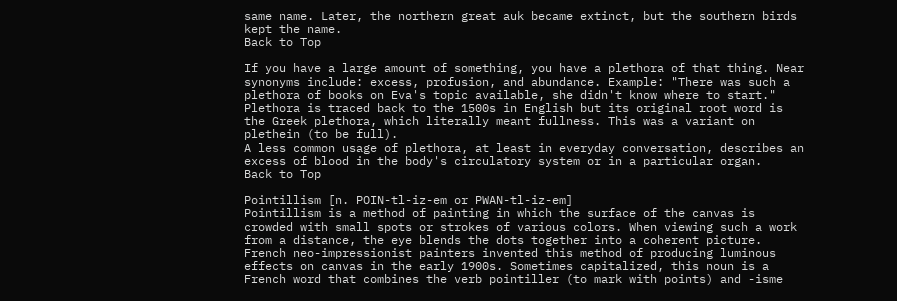same name. Later, the northern great auk became extinct, but the southern birds kept the name.
Back to Top

If you have a large amount of something, you have a plethora of that thing. Near synonyms include: excess, profusion, and abundance. Example: "There was such a plethora of books on Eva's topic available, she didn't know where to start."
Plethora is traced back to the 1500s in English but its original root word is the Greek plethora, which literally meant fullness. This was a variant on plethein (to be full).
A less common usage of plethora, at least in everyday conversation, describes an excess of blood in the body's circulatory system or in a particular organ.
Back to Top

Pointillism [n. POIN-tl-iz-em or PWAN-tl-iz-em]
Pointillism is a method of painting in which the surface of the canvas is crowded with small spots or strokes of various colors. When viewing such a work from a distance, the eye blends the dots together into a coherent picture.
French neo-impressionist painters invented this method of producing luminous effects on canvas in the early 1900s. Sometimes capitalized, this noun is a French word that combines the verb pointiller (to mark with points) and -isme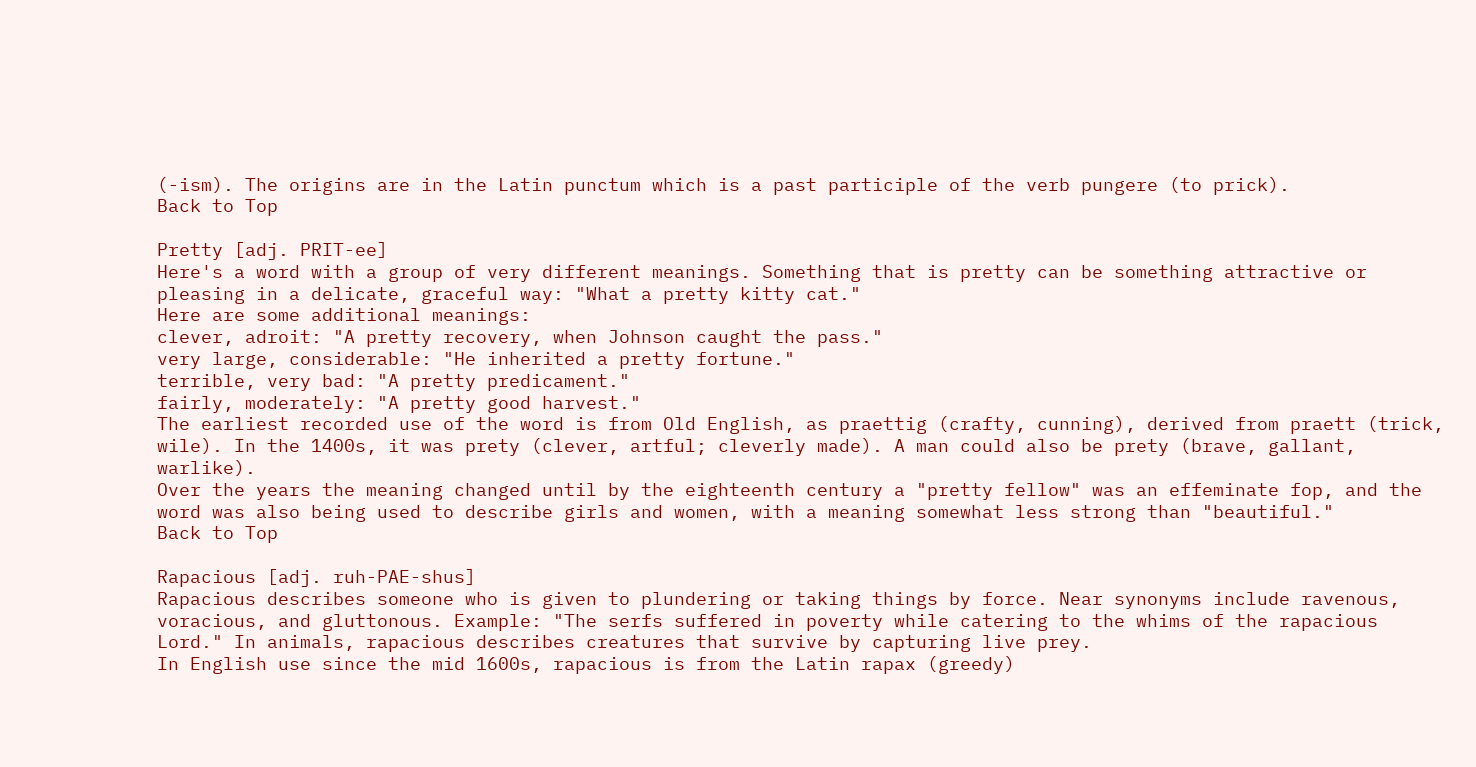(-ism). The origins are in the Latin punctum which is a past participle of the verb pungere (to prick).
Back to Top

Pretty [adj. PRIT-ee]
Here's a word with a group of very different meanings. Something that is pretty can be something attractive or pleasing in a delicate, graceful way: "What a pretty kitty cat."
Here are some additional meanings:
clever, adroit: "A pretty recovery, when Johnson caught the pass."
very large, considerable: "He inherited a pretty fortune."
terrible, very bad: "A pretty predicament."
fairly, moderately: "A pretty good harvest."
The earliest recorded use of the word is from Old English, as praettig (crafty, cunning), derived from praett (trick, wile). In the 1400s, it was prety (clever, artful; cleverly made). A man could also be prety (brave, gallant, warlike).
Over the years the meaning changed until by the eighteenth century a "pretty fellow" was an effeminate fop, and the word was also being used to describe girls and women, with a meaning somewhat less strong than "beautiful."
Back to Top

Rapacious [adj. ruh-PAE-shus]
Rapacious describes someone who is given to plundering or taking things by force. Near synonyms include ravenous, voracious, and gluttonous. Example: "The serfs suffered in poverty while catering to the whims of the rapacious Lord." In animals, rapacious describes creatures that survive by capturing live prey.
In English use since the mid 1600s, rapacious is from the Latin rapax (greedy)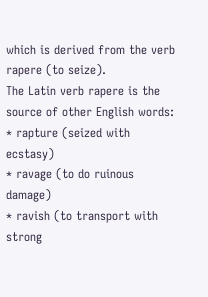which is derived from the verb rapere (to seize).
The Latin verb rapere is the source of other English words:
* rapture (seized with ecstasy)
* ravage (to do ruinous damage)
* ravish (to transport with strong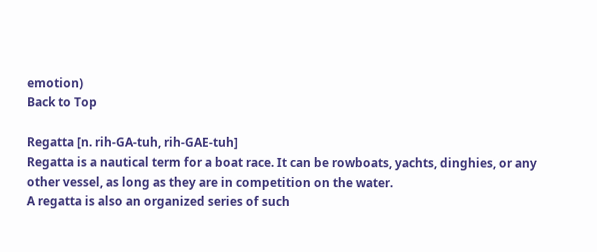emotion)
Back to Top

Regatta [n. rih-GA-tuh, rih-GAE-tuh]
Regatta is a nautical term for a boat race. It can be rowboats, yachts, dinghies, or any other vessel, as long as they are in competition on the water.
A regatta is also an organized series of such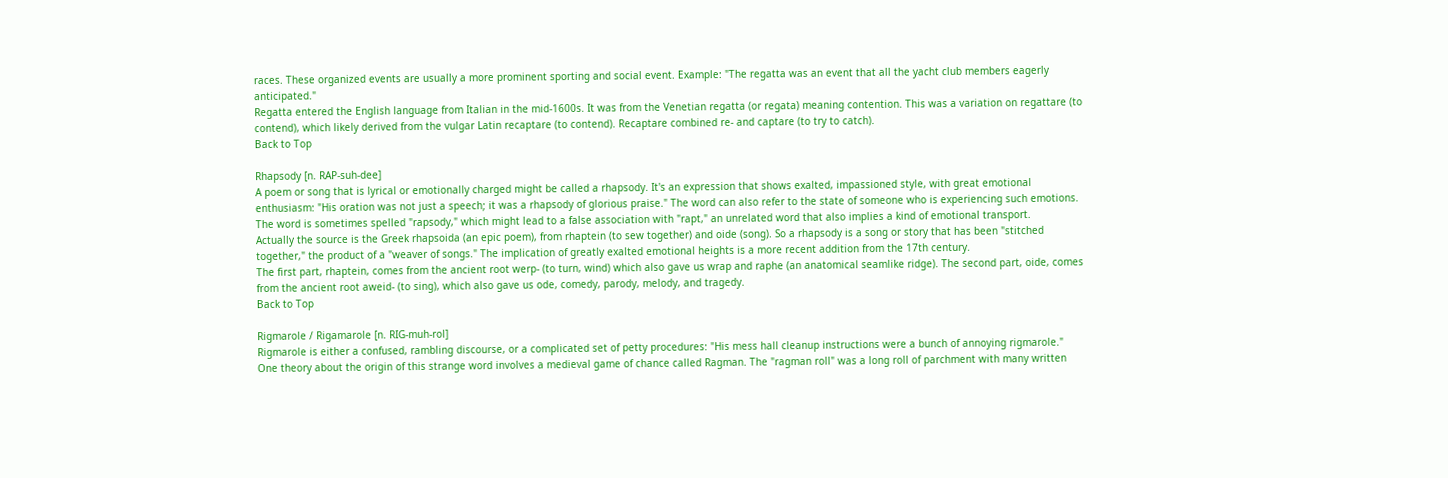races. These organized events are usually a more prominent sporting and social event. Example: "The regatta was an event that all the yacht club members eagerly anticipated."
Regatta entered the English language from Italian in the mid-1600s. It was from the Venetian regatta (or regata) meaning contention. This was a variation on regattare (to contend), which likely derived from the vulgar Latin recaptare (to contend). Recaptare combined re- and captare (to try to catch).
Back to Top

Rhapsody [n. RAP-suh-dee]
A poem or song that is lyrical or emotionally charged might be called a rhapsody. It's an expression that shows exalted, impassioned style, with great emotional enthusiasm: "His oration was not just a speech; it was a rhapsody of glorious praise." The word can also refer to the state of someone who is experiencing such emotions.
The word is sometimes spelled "rapsody," which might lead to a false association with "rapt," an unrelated word that also implies a kind of emotional transport.
Actually the source is the Greek rhapsoida (an epic poem), from rhaptein (to sew together) and oide (song). So a rhapsody is a song or story that has been "stitched together," the product of a "weaver of songs." The implication of greatly exalted emotional heights is a more recent addition from the 17th century.
The first part, rhaptein, comes from the ancient root werp- (to turn, wind) which also gave us wrap and raphe (an anatomical seamlike ridge). The second part, oide, comes from the ancient root aweid- (to sing), which also gave us ode, comedy, parody, melody, and tragedy.
Back to Top

Rigmarole / Rigamarole [n. RIG-muh-rol]
Rigmarole is either a confused, rambling discourse, or a complicated set of petty procedures: "His mess hall cleanup instructions were a bunch of annoying rigmarole."
One theory about the origin of this strange word involves a medieval game of chance called Ragman. The "ragman roll" was a long roll of parchment with many written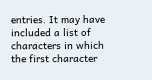entries. It may have included a list of characters in which the first character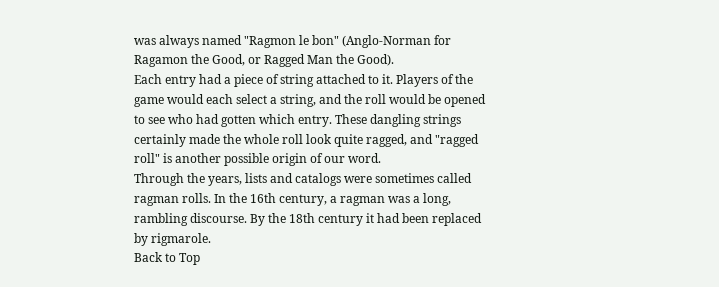was always named "Ragmon le bon" (Anglo-Norman for Ragamon the Good, or Ragged Man the Good).
Each entry had a piece of string attached to it. Players of the game would each select a string, and the roll would be opened to see who had gotten which entry. These dangling strings certainly made the whole roll look quite ragged, and "ragged roll" is another possible origin of our word.
Through the years, lists and catalogs were sometimes called ragman rolls. In the 16th century, a ragman was a long, rambling discourse. By the 18th century it had been replaced by rigmarole.
Back to Top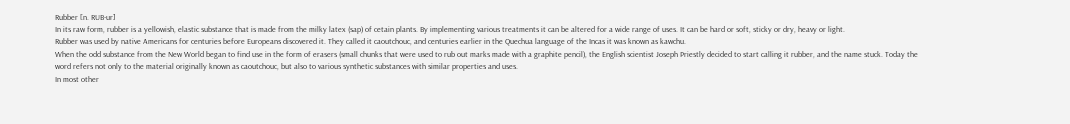Rubber [n. RUB-ur]
In its raw form, rubber is a yellowish, elastic substance that is made from the milky latex (sap) of cetain plants. By implementing various treatments it can be altered for a wide range of uses. It can be hard or soft, sticky or dry, heavy or light.
Rubber was used by native Americans for centuries before Europeans discovered it. They called it caoutchouc, and centuries earlier in the Quechua language of the Incas it was known as kawchu.
When the odd substance from the New World began to find use in the form of erasers (small chunks that were used to rub out marks made with a graphite pencil), the English scientist Joseph Priestly decided to start calling it rubber, and the name stuck. Today the word refers not only to the material originally known as caoutchouc, but also to various synthetic substances with similar properties and uses.
In most other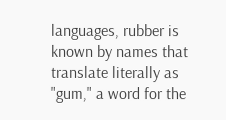languages, rubber is known by names that translate literally as "gum," a word for the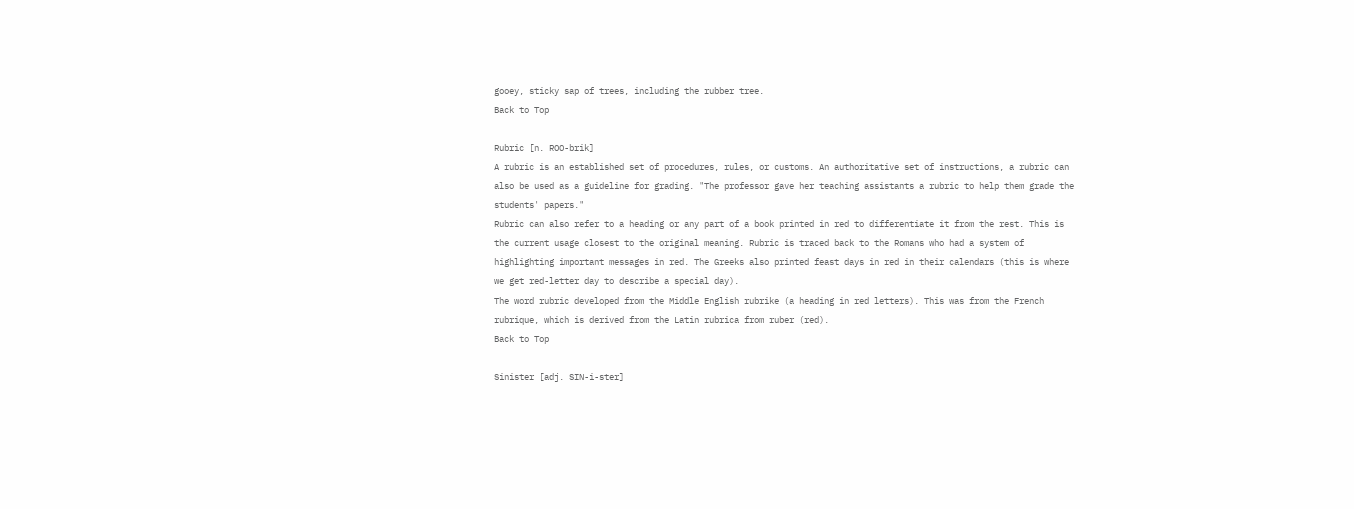gooey, sticky sap of trees, including the rubber tree.
Back to Top

Rubric [n. ROO-brik]
A rubric is an established set of procedures, rules, or customs. An authoritative set of instructions, a rubric can also be used as a guideline for grading. "The professor gave her teaching assistants a rubric to help them grade the students' papers."
Rubric can also refer to a heading or any part of a book printed in red to differentiate it from the rest. This is the current usage closest to the original meaning. Rubric is traced back to the Romans who had a system of highlighting important messages in red. The Greeks also printed feast days in red in their calendars (this is where we get red-letter day to describe a special day).
The word rubric developed from the Middle English rubrike (a heading in red letters). This was from the French rubrique, which is derived from the Latin rubrica from ruber (red).
Back to Top

Sinister [adj. SIN-i-ster]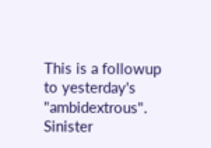This is a followup to yesterday's "ambidextrous". Sinister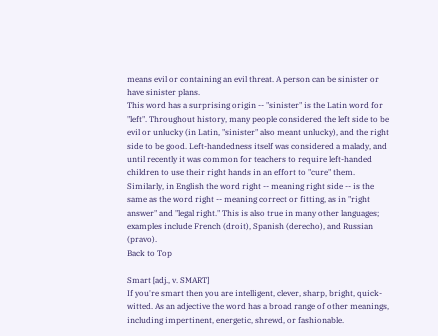means evil or containing an evil threat. A person can be sinister or have sinister plans.
This word has a surprising origin -- "sinister" is the Latin word for "left". Throughout history, many people considered the left side to be evil or unlucky (in Latin, "sinister" also meant unlucky), and the right side to be good. Left-handedness itself was considered a malady, and until recently it was common for teachers to require left-handed children to use their right hands in an effort to "cure" them.
Similarly, in English the word right -- meaning right side -- is the same as the word right -- meaning correct or fitting, as in "right answer" and "legal right." This is also true in many other languages; examples include French (droit), Spanish (derecho), and Russian (pravo).
Back to Top

Smart [adj., v. SMART]
If you're smart then you are intelligent, clever, sharp, bright, quick-witted. As an adjective the word has a broad range of other meanings, including impertinent, energetic, shrewd, or fashionable.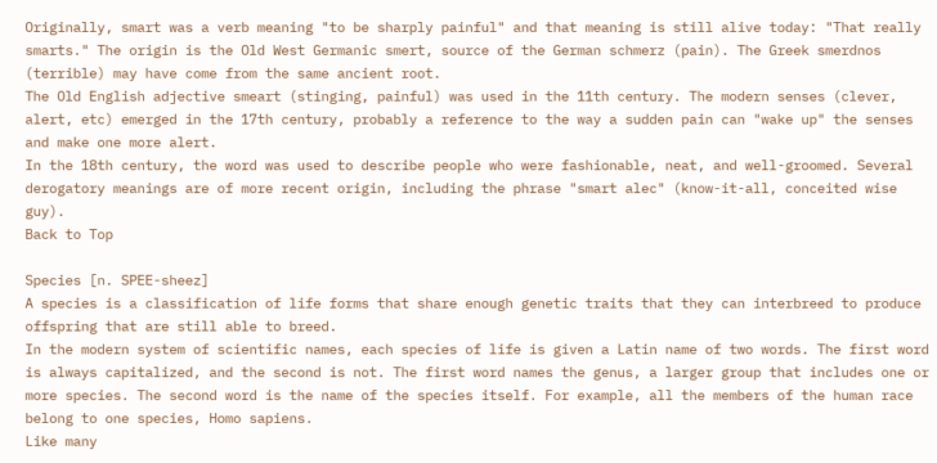Originally, smart was a verb meaning "to be sharply painful" and that meaning is still alive today: "That really smarts." The origin is the Old West Germanic smert, source of the German schmerz (pain). The Greek smerdnos (terrible) may have come from the same ancient root.
The Old English adjective smeart (stinging, painful) was used in the 11th century. The modern senses (clever, alert, etc) emerged in the 17th century, probably a reference to the way a sudden pain can "wake up" the senses and make one more alert.
In the 18th century, the word was used to describe people who were fashionable, neat, and well-groomed. Several derogatory meanings are of more recent origin, including the phrase "smart alec" (know-it-all, conceited wise guy).
Back to Top

Species [n. SPEE-sheez]
A species is a classification of life forms that share enough genetic traits that they can interbreed to produce offspring that are still able to breed.
In the modern system of scientific names, each species of life is given a Latin name of two words. The first word is always capitalized, and the second is not. The first word names the genus, a larger group that includes one or more species. The second word is the name of the species itself. For example, all the members of the human race belong to one species, Homo sapiens.
Like many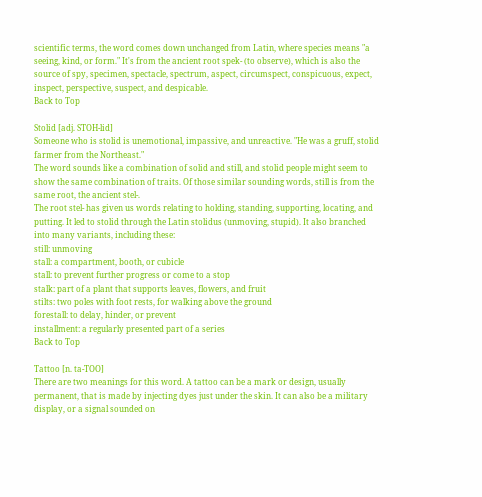scientific terms, the word comes down unchanged from Latin, where species means "a seeing, kind, or form." It's from the ancient root spek- (to observe), which is also the source of spy, specimen, spectacle, spectrum, aspect, circumspect, conspicuous, expect, inspect, perspective, suspect, and despicable.
Back to Top

Stolid [adj. STOH-lid]
Someone who is stolid is unemotional, impassive, and unreactive. "He was a gruff, stolid farmer from the Northeast."
The word sounds like a combination of solid and still, and stolid people might seem to show the same combination of traits. Of those similar sounding words, still is from the same root, the ancient stel-.
The root stel- has given us words relating to holding, standing, supporting, locating, and putting. It led to stolid through the Latin stolidus (unmoving, stupid). It also branched into many variants, including these:
still: unmoving
stall: a compartment, booth, or cubicle
stall: to prevent further progress or come to a stop
stalk: part of a plant that supports leaves, flowers, and fruit
stilts: two poles with foot rests, for walking above the ground
forestall: to delay, hinder, or prevent
installment: a regularly presented part of a series
Back to Top

Tattoo [n. ta-TOO]
There are two meanings for this word. A tattoo can be a mark or design, usually permanent, that is made by injecting dyes just under the skin. It can also be a military display, or a signal sounded on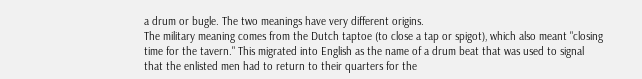a drum or bugle. The two meanings have very different origins.
The military meaning comes from the Dutch taptoe (to close a tap or spigot), which also meant "closing time for the tavern." This migrated into English as the name of a drum beat that was used to signal that the enlisted men had to return to their quarters for the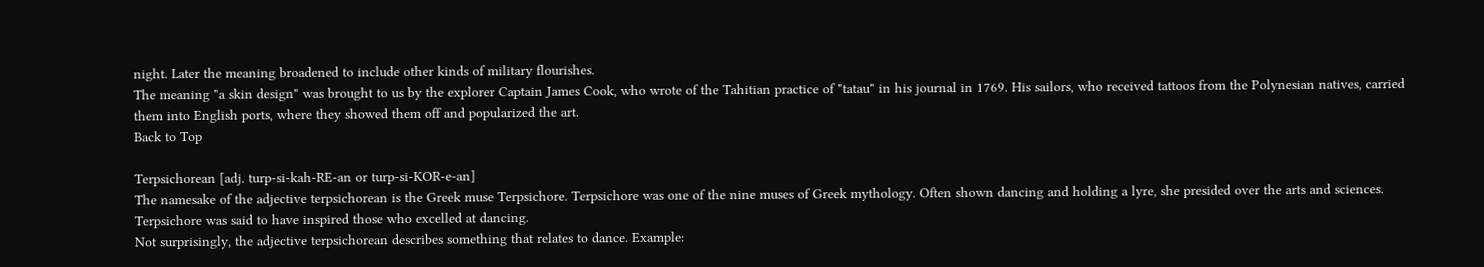night. Later the meaning broadened to include other kinds of military flourishes.
The meaning "a skin design" was brought to us by the explorer Captain James Cook, who wrote of the Tahitian practice of "tatau" in his journal in 1769. His sailors, who received tattoos from the Polynesian natives, carried them into English ports, where they showed them off and popularized the art.
Back to Top

Terpsichorean [adj. turp-si-kah-RE-an or turp-si-KOR-e-an]
The namesake of the adjective terpsichorean is the Greek muse Terpsichore. Terpsichore was one of the nine muses of Greek mythology. Often shown dancing and holding a lyre, she presided over the arts and sciences. Terpsichore was said to have inspired those who excelled at dancing.
Not surprisingly, the adjective terpsichorean describes something that relates to dance. Example: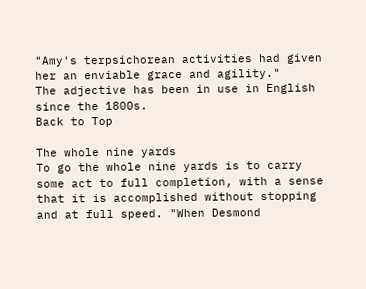"Amy's terpsichorean activities had given her an enviable grace and agility."
The adjective has been in use in English since the 1800s.
Back to Top

The whole nine yards
To go the whole nine yards is to carry some act to full completion, with a sense that it is accomplished without stopping and at full speed. "When Desmond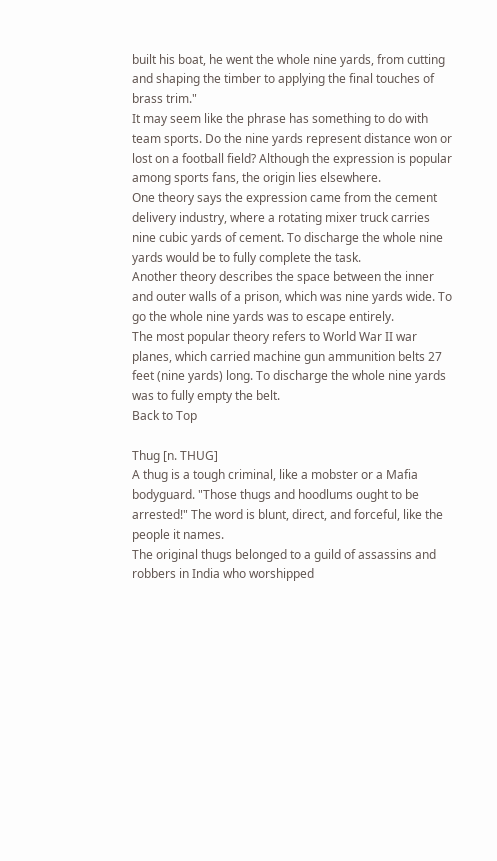built his boat, he went the whole nine yards, from cutting and shaping the timber to applying the final touches of brass trim."
It may seem like the phrase has something to do with team sports. Do the nine yards represent distance won or lost on a football field? Although the expression is popular among sports fans, the origin lies elsewhere.
One theory says the expression came from the cement delivery industry, where a rotating mixer truck carries nine cubic yards of cement. To discharge the whole nine yards would be to fully complete the task.
Another theory describes the space between the inner and outer walls of a prison, which was nine yards wide. To go the whole nine yards was to escape entirely.
The most popular theory refers to World War II war planes, which carried machine gun ammunition belts 27 feet (nine yards) long. To discharge the whole nine yards was to fully empty the belt.
Back to Top

Thug [n. THUG]
A thug is a tough criminal, like a mobster or a Mafia bodyguard. "Those thugs and hoodlums ought to be arrested!" The word is blunt, direct, and forceful, like the people it names.
The original thugs belonged to a guild of assassins and robbers in India who worshipped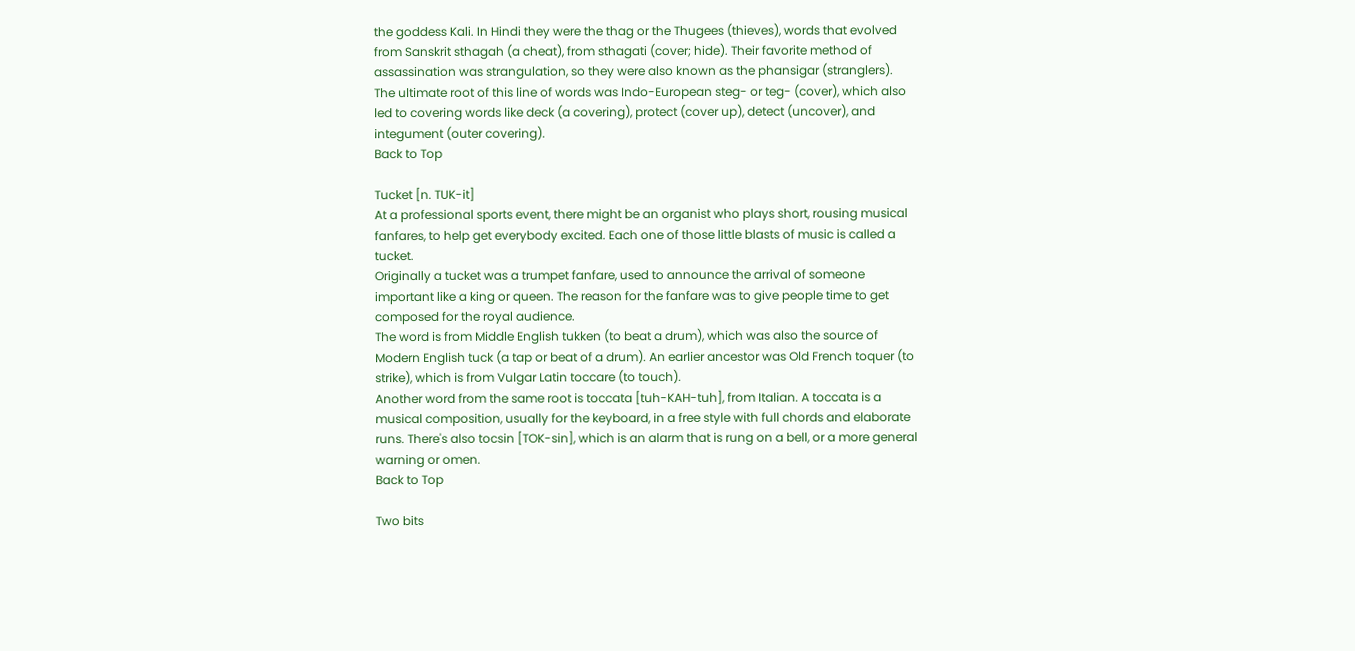the goddess Kali. In Hindi they were the thag or the Thugees (thieves), words that evolved from Sanskrit sthagah (a cheat), from sthagati (cover; hide). Their favorite method of assassination was strangulation, so they were also known as the phansigar (stranglers).
The ultimate root of this line of words was Indo-European steg- or teg- (cover), which also led to covering words like deck (a covering), protect (cover up), detect (uncover), and integument (outer covering).
Back to Top

Tucket [n. TUK-it]
At a professional sports event, there might be an organist who plays short, rousing musical fanfares, to help get everybody excited. Each one of those little blasts of music is called a tucket.
Originally a tucket was a trumpet fanfare, used to announce the arrival of someone important like a king or queen. The reason for the fanfare was to give people time to get composed for the royal audience.
The word is from Middle English tukken (to beat a drum), which was also the source of Modern English tuck (a tap or beat of a drum). An earlier ancestor was Old French toquer (to strike), which is from Vulgar Latin toccare (to touch).
Another word from the same root is toccata [tuh-KAH-tuh], from Italian. A toccata is a musical composition, usually for the keyboard, in a free style with full chords and elaborate runs. There's also tocsin [TOK-sin], which is an alarm that is rung on a bell, or a more general warning or omen.
Back to Top

Two bits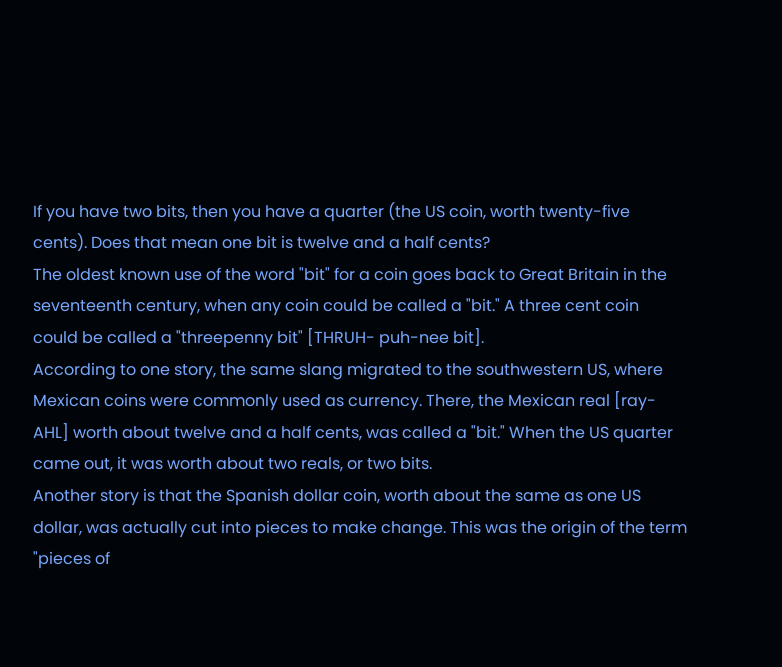If you have two bits, then you have a quarter (the US coin, worth twenty-five cents). Does that mean one bit is twelve and a half cents?
The oldest known use of the word "bit" for a coin goes back to Great Britain in the seventeenth century, when any coin could be called a "bit." A three cent coin could be called a "threepenny bit" [THRUH- puh-nee bit].
According to one story, the same slang migrated to the southwestern US, where Mexican coins were commonly used as currency. There, the Mexican real [ray-AHL] worth about twelve and a half cents, was called a "bit." When the US quarter came out, it was worth about two reals, or two bits.
Another story is that the Spanish dollar coin, worth about the same as one US dollar, was actually cut into pieces to make change. This was the origin of the term "pieces of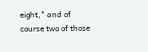eight," and of course two of those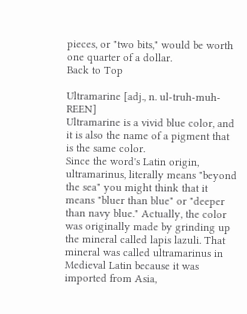pieces, or "two bits," would be worth one quarter of a dollar.
Back to Top

Ultramarine [adj., n. ul-truh-muh-REEN]
Ultramarine is a vivid blue color, and it is also the name of a pigment that is the same color.
Since the word's Latin origin, ultramarinus, literally means "beyond the sea" you might think that it means "bluer than blue" or "deeper than navy blue." Actually, the color was originally made by grinding up the mineral called lapis lazuli. That mineral was called ultramarinus in Medieval Latin because it was imported from Asia,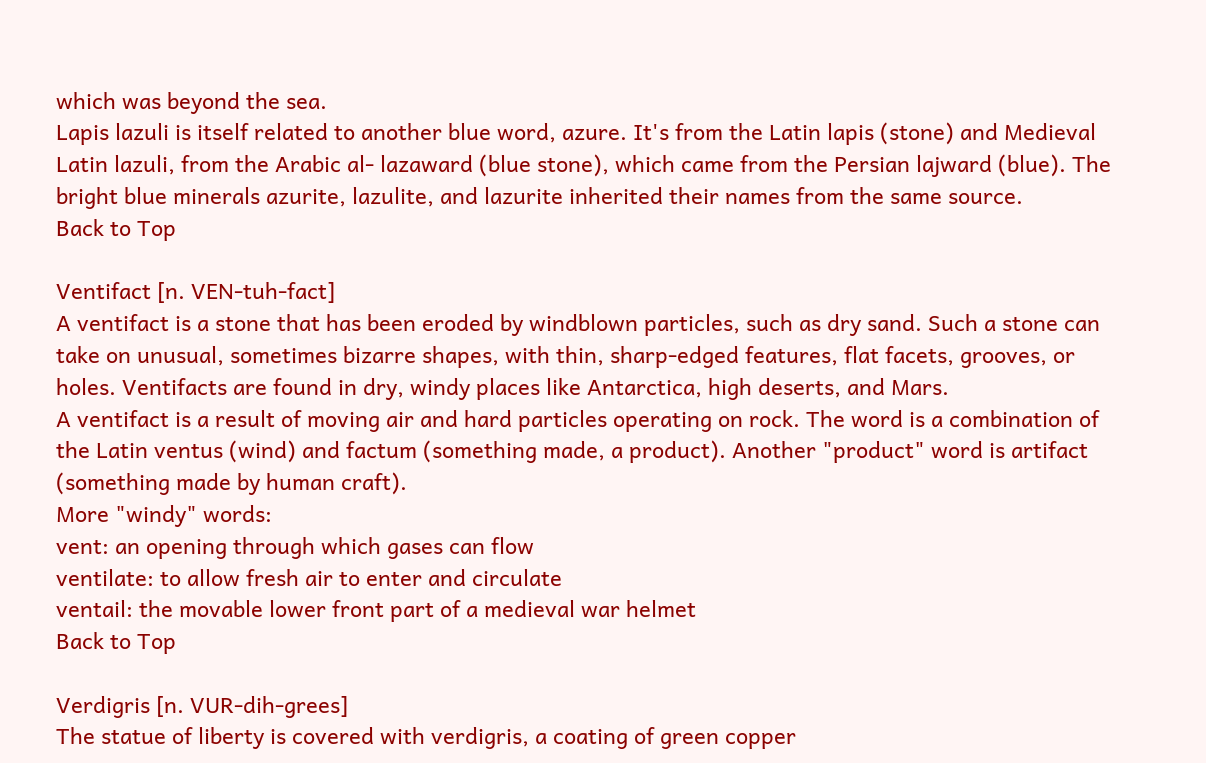which was beyond the sea.
Lapis lazuli is itself related to another blue word, azure. It's from the Latin lapis (stone) and Medieval Latin lazuli, from the Arabic al- lazaward (blue stone), which came from the Persian lajward (blue). The bright blue minerals azurite, lazulite, and lazurite inherited their names from the same source.
Back to Top

Ventifact [n. VEN-tuh-fact]
A ventifact is a stone that has been eroded by windblown particles, such as dry sand. Such a stone can take on unusual, sometimes bizarre shapes, with thin, sharp-edged features, flat facets, grooves, or holes. Ventifacts are found in dry, windy places like Antarctica, high deserts, and Mars.
A ventifact is a result of moving air and hard particles operating on rock. The word is a combination of the Latin ventus (wind) and factum (something made, a product). Another "product" word is artifact (something made by human craft).
More "windy" words:
vent: an opening through which gases can flow
ventilate: to allow fresh air to enter and circulate
ventail: the movable lower front part of a medieval war helmet
Back to Top

Verdigris [n. VUR-dih-grees]
The statue of liberty is covered with verdigris, a coating of green copper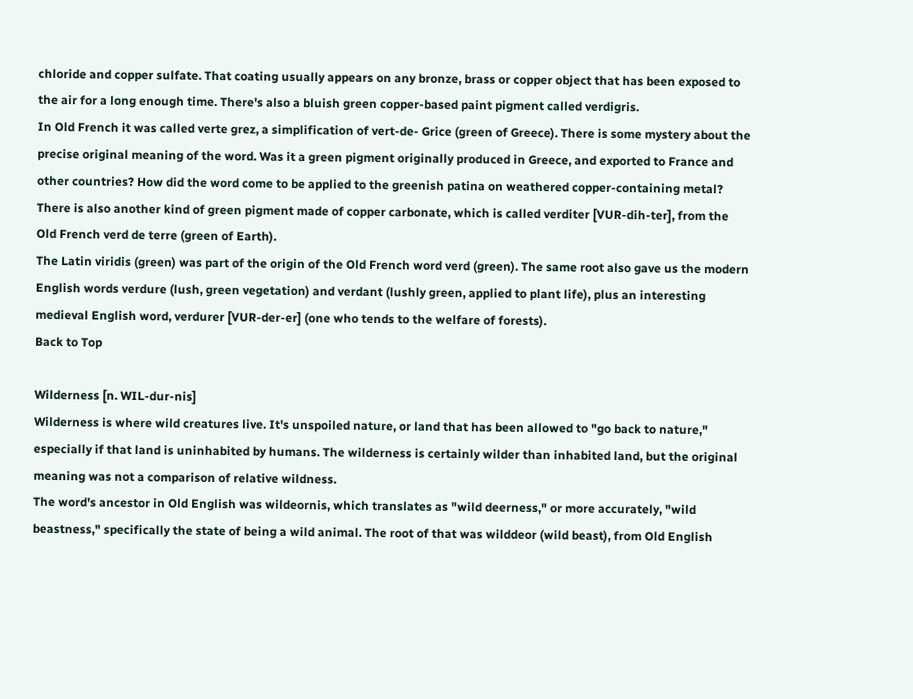chloride and copper sulfate. That coating usually appears on any bronze, brass or copper object that has been exposed to the air for a long enough time. There's also a bluish green copper-based paint pigment called verdigris.
In Old French it was called verte grez, a simplification of vert-de- Grice (green of Greece). There is some mystery about the precise original meaning of the word. Was it a green pigment originally produced in Greece, and exported to France and other countries? How did the word come to be applied to the greenish patina on weathered copper-containing metal?
There is also another kind of green pigment made of copper carbonate, which is called verditer [VUR-dih-ter], from the Old French verd de terre (green of Earth).
The Latin viridis (green) was part of the origin of the Old French word verd (green). The same root also gave us the modern English words verdure (lush, green vegetation) and verdant (lushly green, applied to plant life), plus an interesting medieval English word, verdurer [VUR-der-er] (one who tends to the welfare of forests).
Back to Top

Wilderness [n. WIL-dur-nis]
Wilderness is where wild creatures live. It's unspoiled nature, or land that has been allowed to "go back to nature," especially if that land is uninhabited by humans. The wilderness is certainly wilder than inhabited land, but the original meaning was not a comparison of relative wildness.
The word's ancestor in Old English was wildeornis, which translates as "wild deerness," or more accurately, "wild beastness," specifically the state of being a wild animal. The root of that was wilddeor (wild beast), from Old English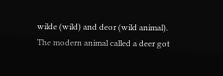wilde (wild) and deor (wild animal).
The modern animal called a deer got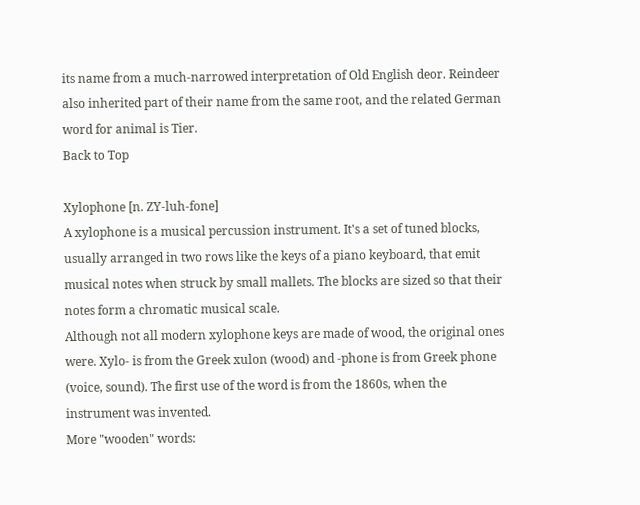its name from a much-narrowed interpretation of Old English deor. Reindeer also inherited part of their name from the same root, and the related German word for animal is Tier.
Back to Top

Xylophone [n. ZY-luh-fone]
A xylophone is a musical percussion instrument. It's a set of tuned blocks, usually arranged in two rows like the keys of a piano keyboard, that emit musical notes when struck by small mallets. The blocks are sized so that their notes form a chromatic musical scale.
Although not all modern xylophone keys are made of wood, the original ones were. Xylo- is from the Greek xulon (wood) and -phone is from Greek phone (voice, sound). The first use of the word is from the 1860s, when the instrument was invented.
More "wooden" words: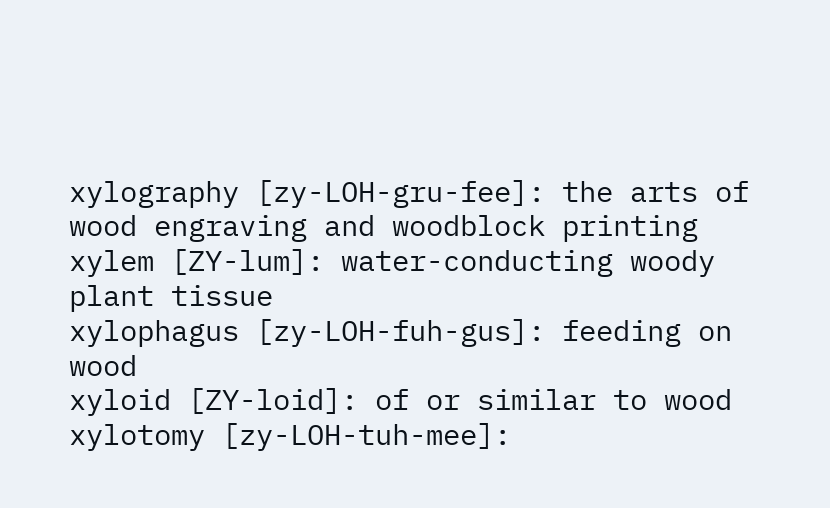xylography [zy-LOH-gru-fee]: the arts of wood engraving and woodblock printing
xylem [ZY-lum]: water-conducting woody plant tissue
xylophagus [zy-LOH-fuh-gus]: feeding on wood
xyloid [ZY-loid]: of or similar to wood
xylotomy [zy-LOH-tuh-mee]: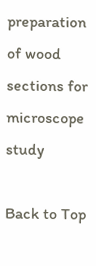preparation of wood sections for microscope study

Back to Top